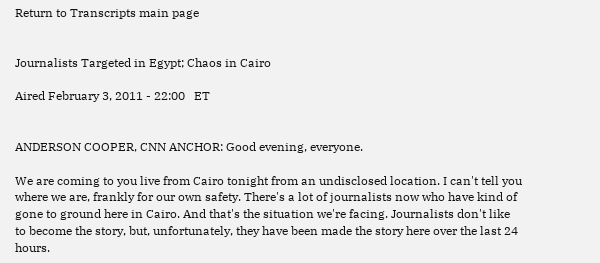Return to Transcripts main page


Journalists Targeted in Egypt; Chaos in Cairo

Aired February 3, 2011 - 22:00   ET


ANDERSON COOPER, CNN ANCHOR: Good evening, everyone.

We are coming to you live from Cairo tonight from an undisclosed location. I can't tell you where we are, frankly for our own safety. There's a lot of journalists now who have kind of gone to ground here in Cairo. And that's the situation we're facing. Journalists don't like to become the story, but, unfortunately, they have been made the story here over the last 24 hours.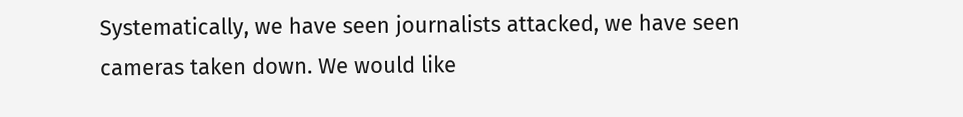Systematically, we have seen journalists attacked, we have seen cameras taken down. We would like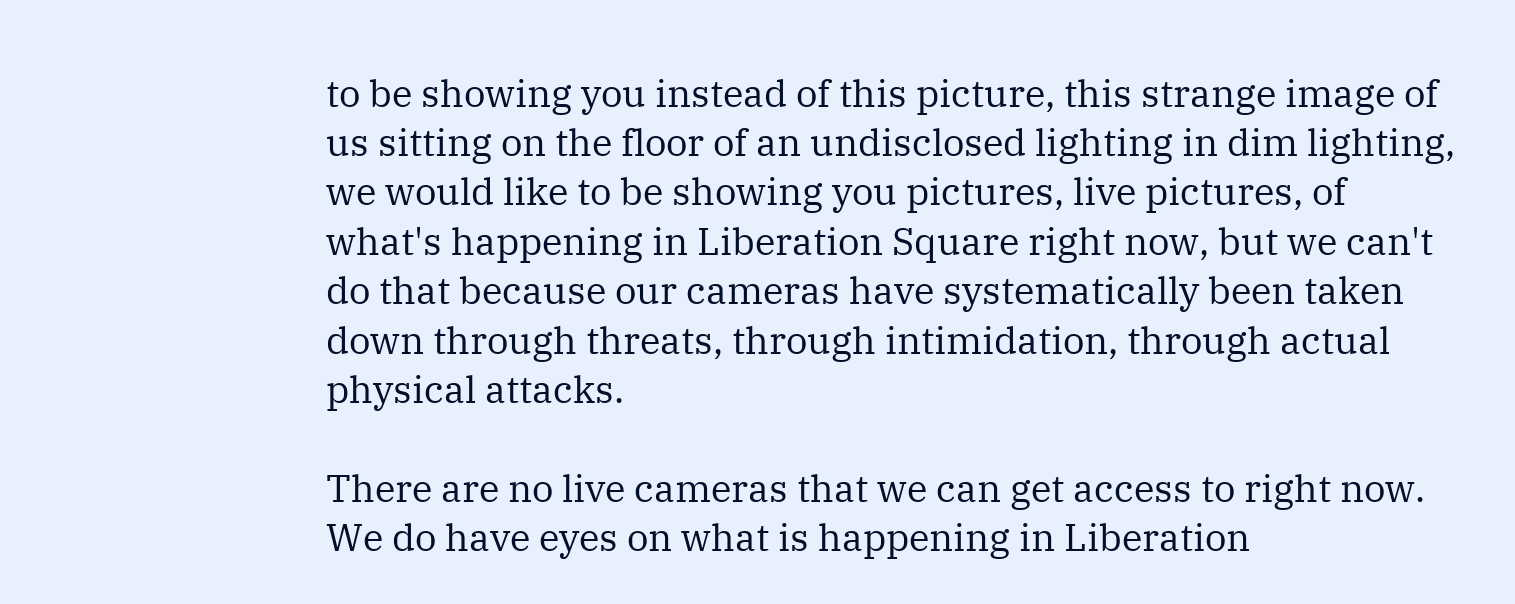to be showing you instead of this picture, this strange image of us sitting on the floor of an undisclosed lighting in dim lighting, we would like to be showing you pictures, live pictures, of what's happening in Liberation Square right now, but we can't do that because our cameras have systematically been taken down through threats, through intimidation, through actual physical attacks.

There are no live cameras that we can get access to right now. We do have eyes on what is happening in Liberation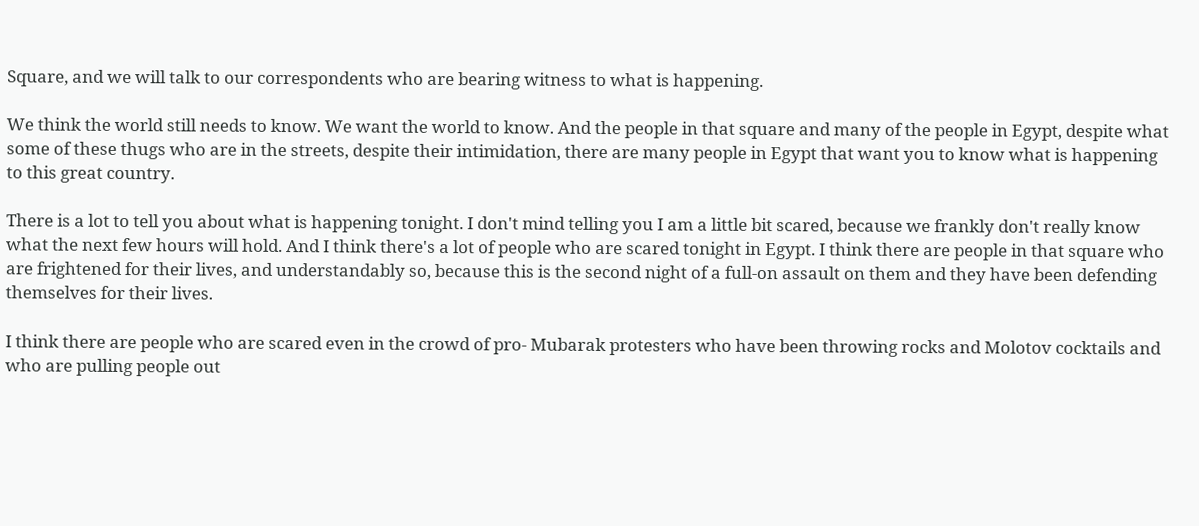Square, and we will talk to our correspondents who are bearing witness to what is happening.

We think the world still needs to know. We want the world to know. And the people in that square and many of the people in Egypt, despite what some of these thugs who are in the streets, despite their intimidation, there are many people in Egypt that want you to know what is happening to this great country.

There is a lot to tell you about what is happening tonight. I don't mind telling you I am a little bit scared, because we frankly don't really know what the next few hours will hold. And I think there's a lot of people who are scared tonight in Egypt. I think there are people in that square who are frightened for their lives, and understandably so, because this is the second night of a full-on assault on them and they have been defending themselves for their lives.

I think there are people who are scared even in the crowd of pro- Mubarak protesters who have been throwing rocks and Molotov cocktails and who are pulling people out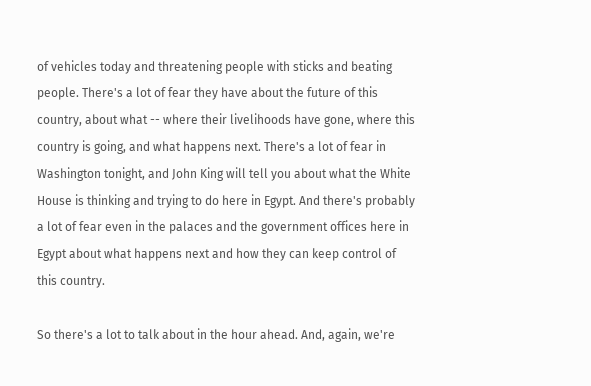of vehicles today and threatening people with sticks and beating people. There's a lot of fear they have about the future of this country, about what -- where their livelihoods have gone, where this country is going, and what happens next. There's a lot of fear in Washington tonight, and John King will tell you about what the White House is thinking and trying to do here in Egypt. And there's probably a lot of fear even in the palaces and the government offices here in Egypt about what happens next and how they can keep control of this country.

So there's a lot to talk about in the hour ahead. And, again, we're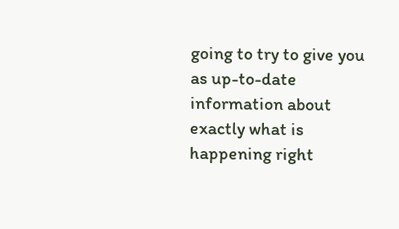going to try to give you as up-to-date information about exactly what is happening right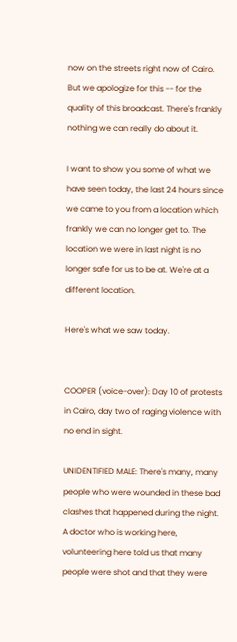now on the streets right now of Cairo. But we apologize for this -- for the quality of this broadcast. There's frankly nothing we can really do about it.

I want to show you some of what we have seen today, the last 24 hours since we came to you from a location which frankly we can no longer get to. The location we were in last night is no longer safe for us to be at. We're at a different location.

Here's what we saw today.


COOPER (voice-over): Day 10 of protests in Cairo, day two of raging violence with no end in sight.

UNIDENTIFIED MALE: There's many, many people who were wounded in these bad clashes that happened during the night. A doctor who is working here, volunteering here told us that many people were shot and that they were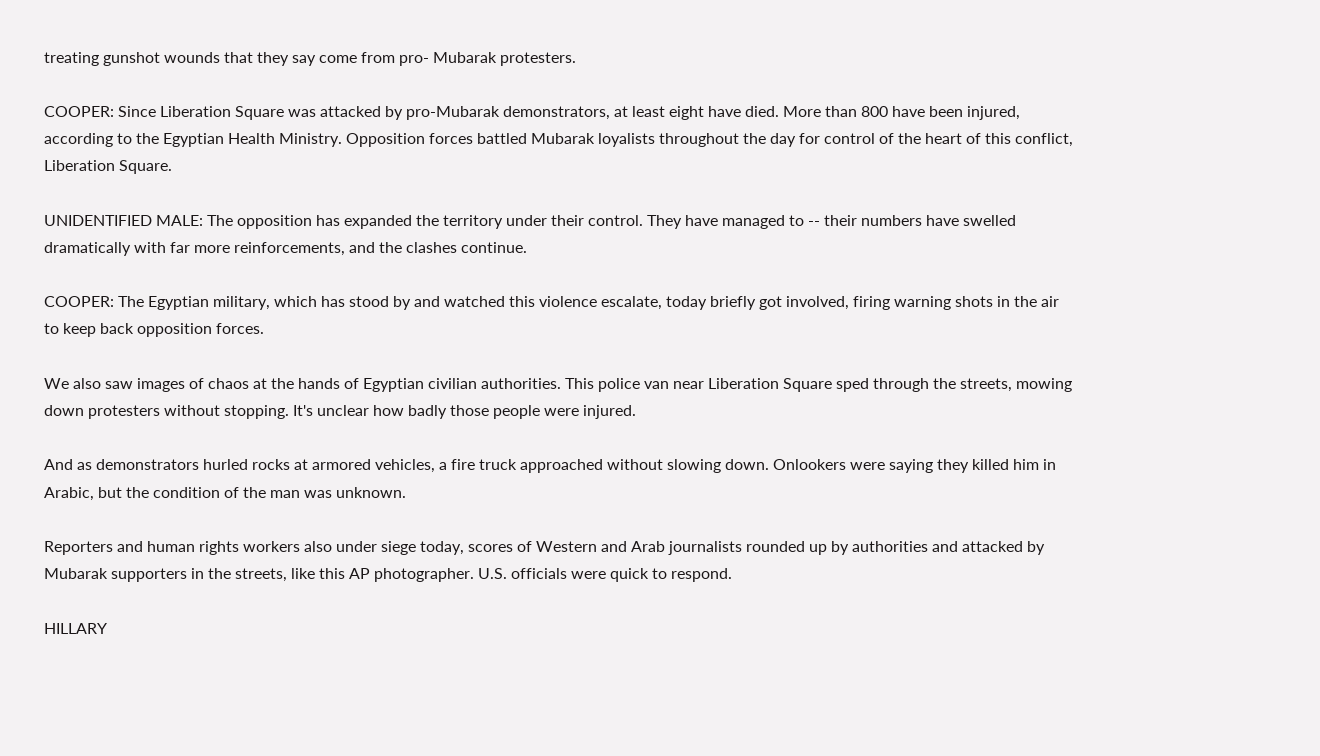treating gunshot wounds that they say come from pro- Mubarak protesters.

COOPER: Since Liberation Square was attacked by pro-Mubarak demonstrators, at least eight have died. More than 800 have been injured, according to the Egyptian Health Ministry. Opposition forces battled Mubarak loyalists throughout the day for control of the heart of this conflict, Liberation Square.

UNIDENTIFIED MALE: The opposition has expanded the territory under their control. They have managed to -- their numbers have swelled dramatically with far more reinforcements, and the clashes continue.

COOPER: The Egyptian military, which has stood by and watched this violence escalate, today briefly got involved, firing warning shots in the air to keep back opposition forces.

We also saw images of chaos at the hands of Egyptian civilian authorities. This police van near Liberation Square sped through the streets, mowing down protesters without stopping. It's unclear how badly those people were injured.

And as demonstrators hurled rocks at armored vehicles, a fire truck approached without slowing down. Onlookers were saying they killed him in Arabic, but the condition of the man was unknown.

Reporters and human rights workers also under siege today, scores of Western and Arab journalists rounded up by authorities and attacked by Mubarak supporters in the streets, like this AP photographer. U.S. officials were quick to respond.

HILLARY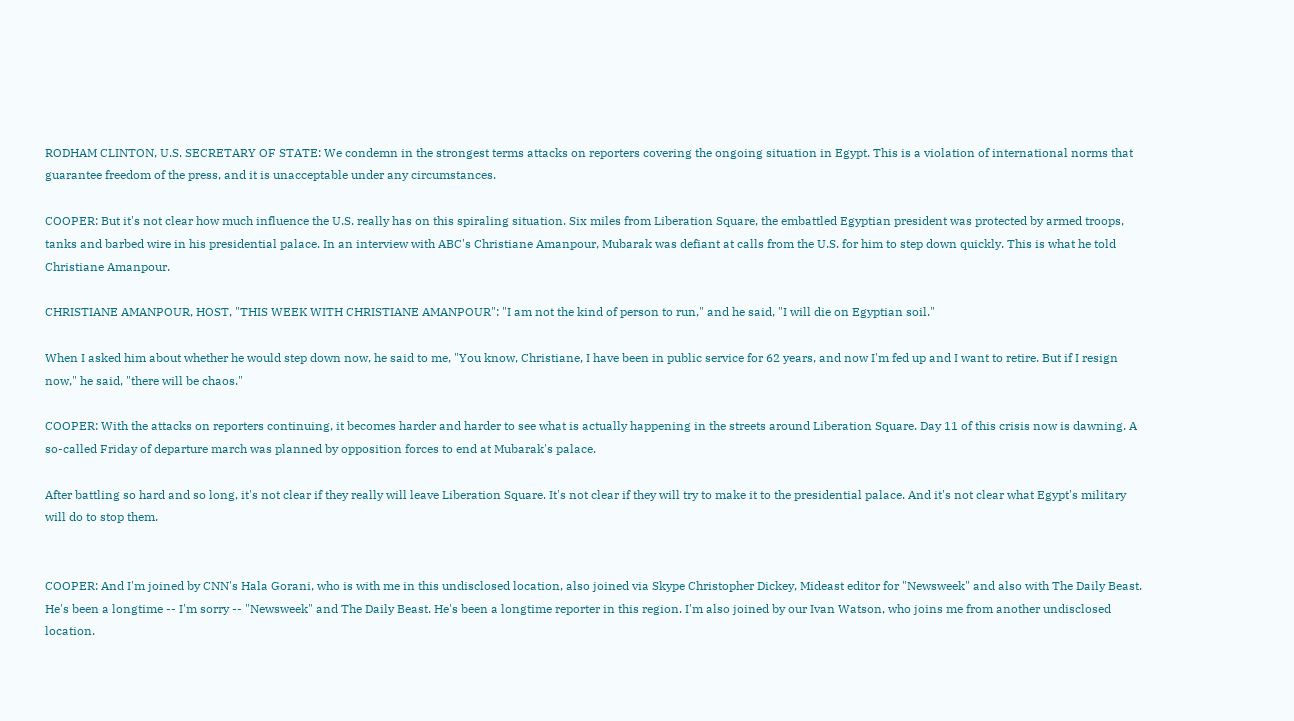RODHAM CLINTON, U.S. SECRETARY OF STATE: We condemn in the strongest terms attacks on reporters covering the ongoing situation in Egypt. This is a violation of international norms that guarantee freedom of the press, and it is unacceptable under any circumstances.

COOPER: But it's not clear how much influence the U.S. really has on this spiraling situation. Six miles from Liberation Square, the embattled Egyptian president was protected by armed troops, tanks and barbed wire in his presidential palace. In an interview with ABC's Christiane Amanpour, Mubarak was defiant at calls from the U.S. for him to step down quickly. This is what he told Christiane Amanpour.

CHRISTIANE AMANPOUR, HOST, "THIS WEEK WITH CHRISTIANE AMANPOUR": "I am not the kind of person to run," and he said, "I will die on Egyptian soil."

When I asked him about whether he would step down now, he said to me, "You know, Christiane, I have been in public service for 62 years, and now I'm fed up and I want to retire. But if I resign now," he said, "there will be chaos."

COOPER: With the attacks on reporters continuing, it becomes harder and harder to see what is actually happening in the streets around Liberation Square. Day 11 of this crisis now is dawning. A so-called Friday of departure march was planned by opposition forces to end at Mubarak's palace.

After battling so hard and so long, it's not clear if they really will leave Liberation Square. It's not clear if they will try to make it to the presidential palace. And it's not clear what Egypt's military will do to stop them.


COOPER: And I'm joined by CNN's Hala Gorani, who is with me in this undisclosed location, also joined via Skype Christopher Dickey, Mideast editor for "Newsweek" and also with The Daily Beast. He's been a longtime -- I'm sorry -- "Newsweek" and The Daily Beast. He's been a longtime reporter in this region. I'm also joined by our Ivan Watson, who joins me from another undisclosed location.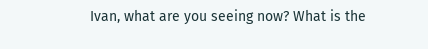Ivan, what are you seeing now? What is the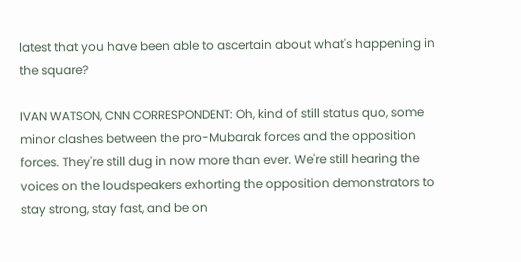latest that you have been able to ascertain about what's happening in the square?

IVAN WATSON, CNN CORRESPONDENT: Oh, kind of still status quo, some minor clashes between the pro-Mubarak forces and the opposition forces. They're still dug in now more than ever. We're still hearing the voices on the loudspeakers exhorting the opposition demonstrators to stay strong, stay fast, and be on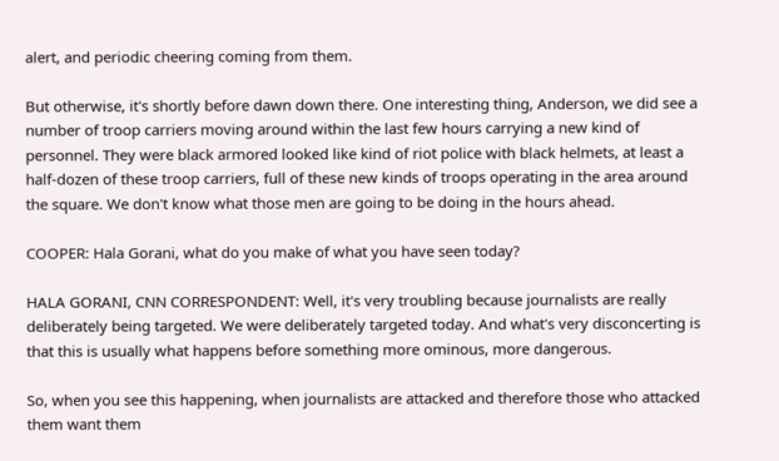alert, and periodic cheering coming from them.

But otherwise, it's shortly before dawn down there. One interesting thing, Anderson, we did see a number of troop carriers moving around within the last few hours carrying a new kind of personnel. They were black armored looked like kind of riot police with black helmets, at least a half-dozen of these troop carriers, full of these new kinds of troops operating in the area around the square. We don't know what those men are going to be doing in the hours ahead.

COOPER: Hala Gorani, what do you make of what you have seen today?

HALA GORANI, CNN CORRESPONDENT: Well, it's very troubling because journalists are really deliberately being targeted. We were deliberately targeted today. And what's very disconcerting is that this is usually what happens before something more ominous, more dangerous.

So, when you see this happening, when journalists are attacked and therefore those who attacked them want them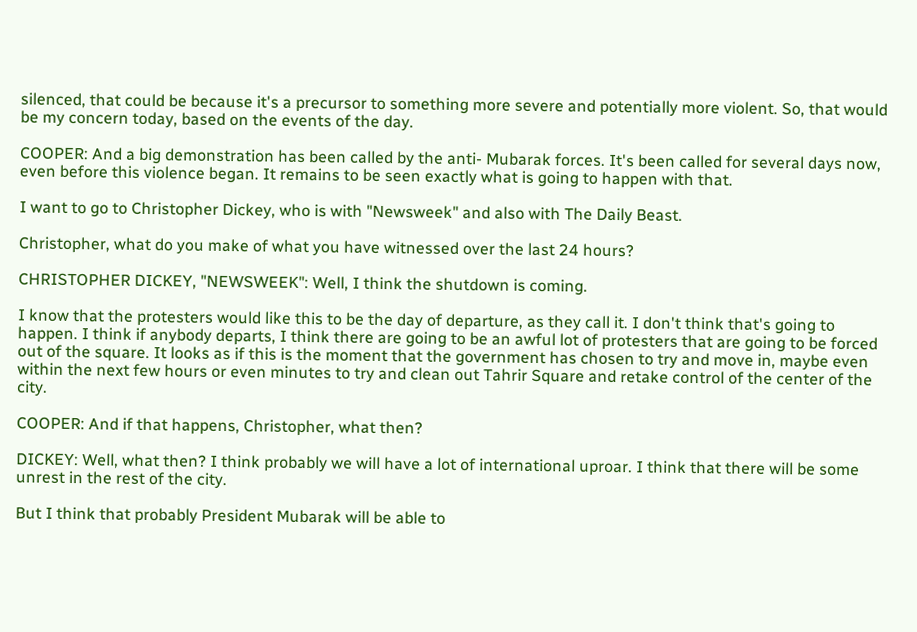silenced, that could be because it's a precursor to something more severe and potentially more violent. So, that would be my concern today, based on the events of the day.

COOPER: And a big demonstration has been called by the anti- Mubarak forces. It's been called for several days now, even before this violence began. It remains to be seen exactly what is going to happen with that.

I want to go to Christopher Dickey, who is with "Newsweek" and also with The Daily Beast.

Christopher, what do you make of what you have witnessed over the last 24 hours?

CHRISTOPHER DICKEY, "NEWSWEEK": Well, I think the shutdown is coming.

I know that the protesters would like this to be the day of departure, as they call it. I don't think that's going to happen. I think if anybody departs, I think there are going to be an awful lot of protesters that are going to be forced out of the square. It looks as if this is the moment that the government has chosen to try and move in, maybe even within the next few hours or even minutes to try and clean out Tahrir Square and retake control of the center of the city.

COOPER: And if that happens, Christopher, what then?

DICKEY: Well, what then? I think probably we will have a lot of international uproar. I think that there will be some unrest in the rest of the city.

But I think that probably President Mubarak will be able to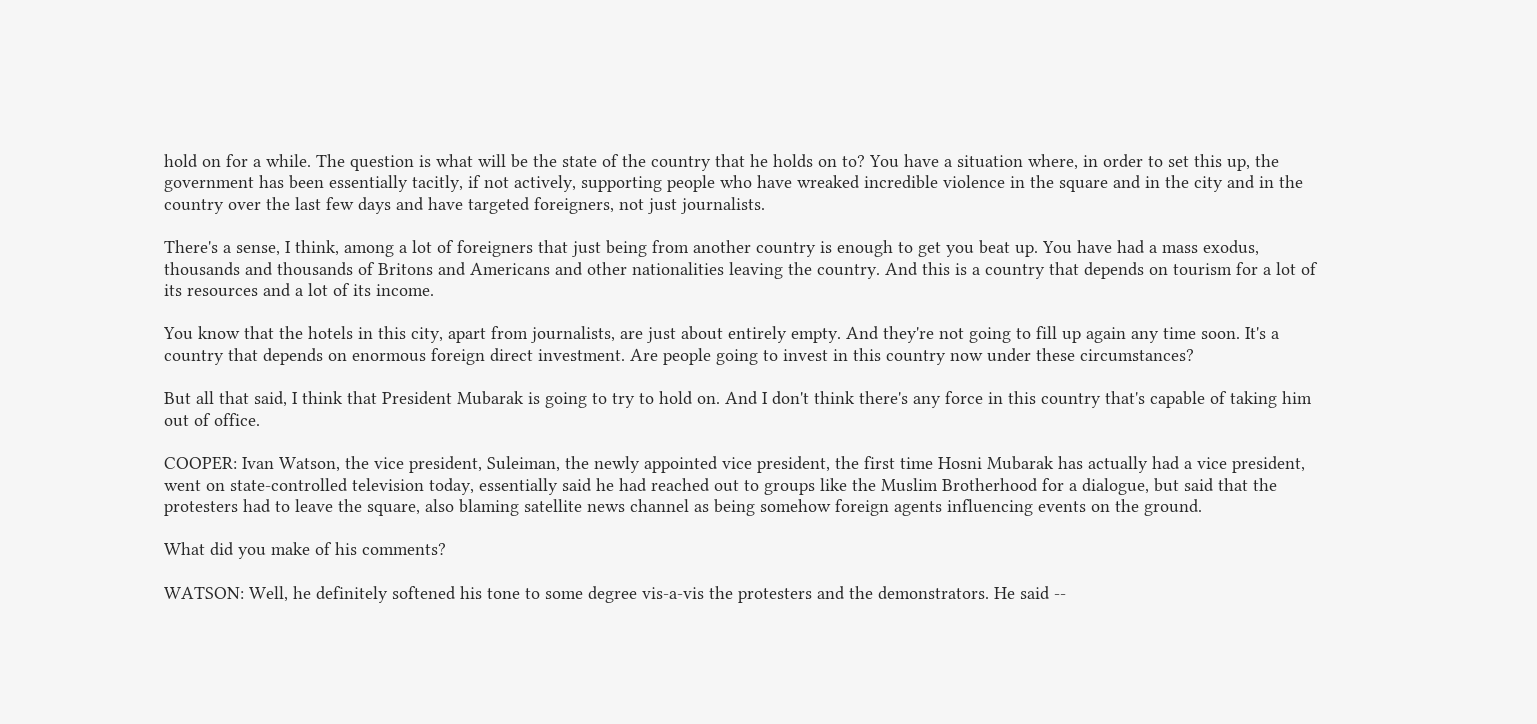hold on for a while. The question is what will be the state of the country that he holds on to? You have a situation where, in order to set this up, the government has been essentially tacitly, if not actively, supporting people who have wreaked incredible violence in the square and in the city and in the country over the last few days and have targeted foreigners, not just journalists.

There's a sense, I think, among a lot of foreigners that just being from another country is enough to get you beat up. You have had a mass exodus, thousands and thousands of Britons and Americans and other nationalities leaving the country. And this is a country that depends on tourism for a lot of its resources and a lot of its income.

You know that the hotels in this city, apart from journalists, are just about entirely empty. And they're not going to fill up again any time soon. It's a country that depends on enormous foreign direct investment. Are people going to invest in this country now under these circumstances?

But all that said, I think that President Mubarak is going to try to hold on. And I don't think there's any force in this country that's capable of taking him out of office.

COOPER: Ivan Watson, the vice president, Suleiman, the newly appointed vice president, the first time Hosni Mubarak has actually had a vice president, went on state-controlled television today, essentially said he had reached out to groups like the Muslim Brotherhood for a dialogue, but said that the protesters had to leave the square, also blaming satellite news channel as being somehow foreign agents influencing events on the ground.

What did you make of his comments?

WATSON: Well, he definitely softened his tone to some degree vis-a-vis the protesters and the demonstrators. He said --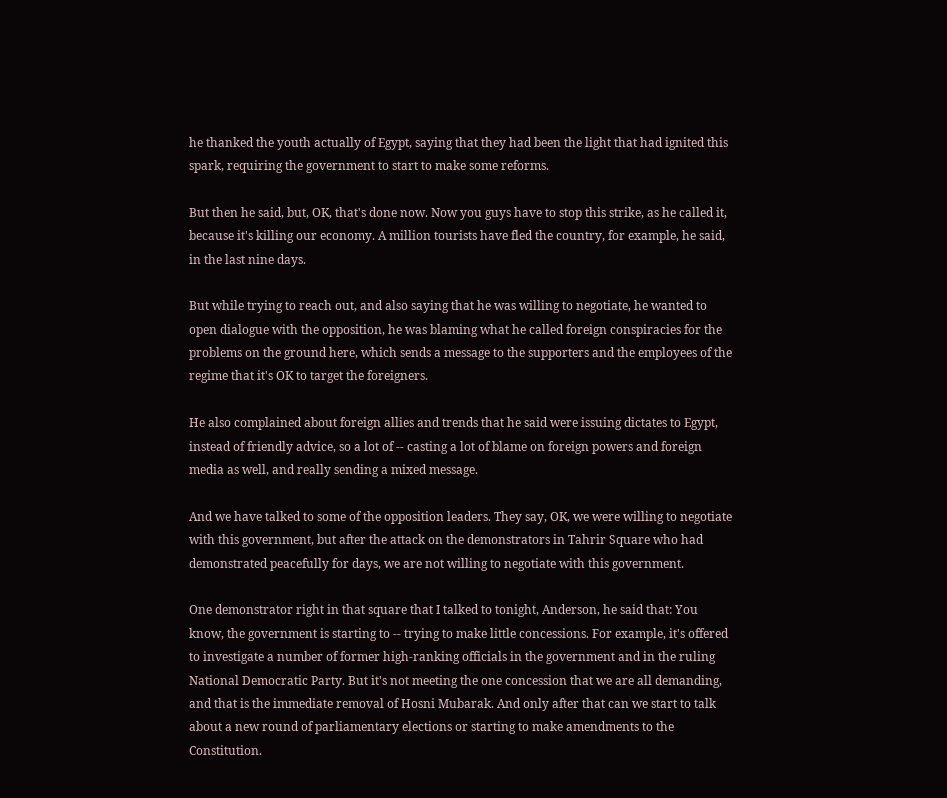he thanked the youth actually of Egypt, saying that they had been the light that had ignited this spark, requiring the government to start to make some reforms.

But then he said, but, OK, that's done now. Now you guys have to stop this strike, as he called it, because it's killing our economy. A million tourists have fled the country, for example, he said, in the last nine days.

But while trying to reach out, and also saying that he was willing to negotiate, he wanted to open dialogue with the opposition, he was blaming what he called foreign conspiracies for the problems on the ground here, which sends a message to the supporters and the employees of the regime that it's OK to target the foreigners.

He also complained about foreign allies and trends that he said were issuing dictates to Egypt, instead of friendly advice, so a lot of -- casting a lot of blame on foreign powers and foreign media as well, and really sending a mixed message.

And we have talked to some of the opposition leaders. They say, OK, we were willing to negotiate with this government, but after the attack on the demonstrators in Tahrir Square who had demonstrated peacefully for days, we are not willing to negotiate with this government.

One demonstrator right in that square that I talked to tonight, Anderson, he said that: You know, the government is starting to -- trying to make little concessions. For example, it's offered to investigate a number of former high-ranking officials in the government and in the ruling National Democratic Party. But it's not meeting the one concession that we are all demanding, and that is the immediate removal of Hosni Mubarak. And only after that can we start to talk about a new round of parliamentary elections or starting to make amendments to the Constitution.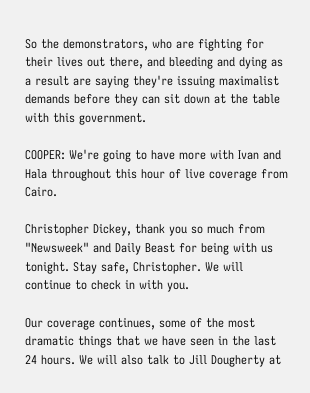So the demonstrators, who are fighting for their lives out there, and bleeding and dying as a result are saying they're issuing maximalist demands before they can sit down at the table with this government.

COOPER: We're going to have more with Ivan and Hala throughout this hour of live coverage from Cairo.

Christopher Dickey, thank you so much from "Newsweek" and Daily Beast for being with us tonight. Stay safe, Christopher. We will continue to check in with you.

Our coverage continues, some of the most dramatic things that we have seen in the last 24 hours. We will also talk to Jill Dougherty at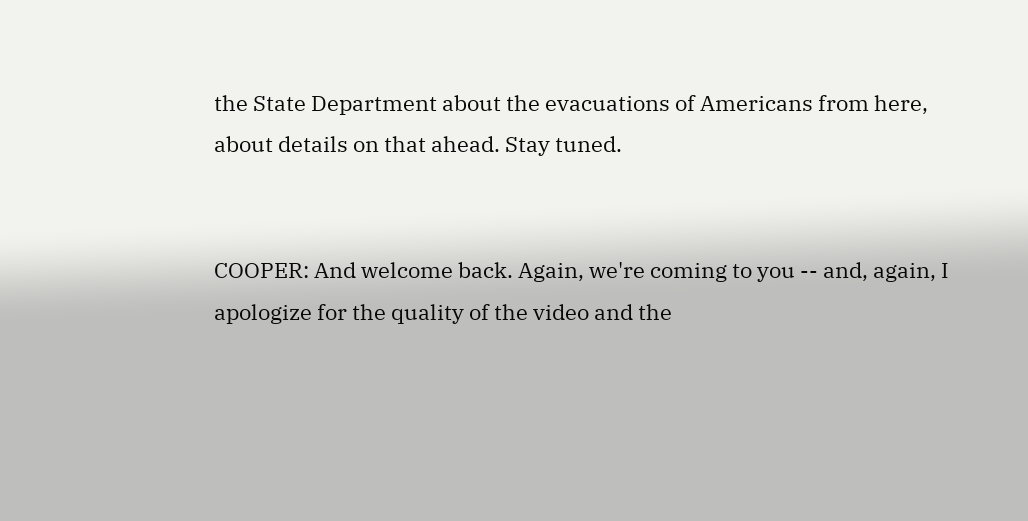the State Department about the evacuations of Americans from here, about details on that ahead. Stay tuned.


COOPER: And welcome back. Again, we're coming to you -- and, again, I apologize for the quality of the video and the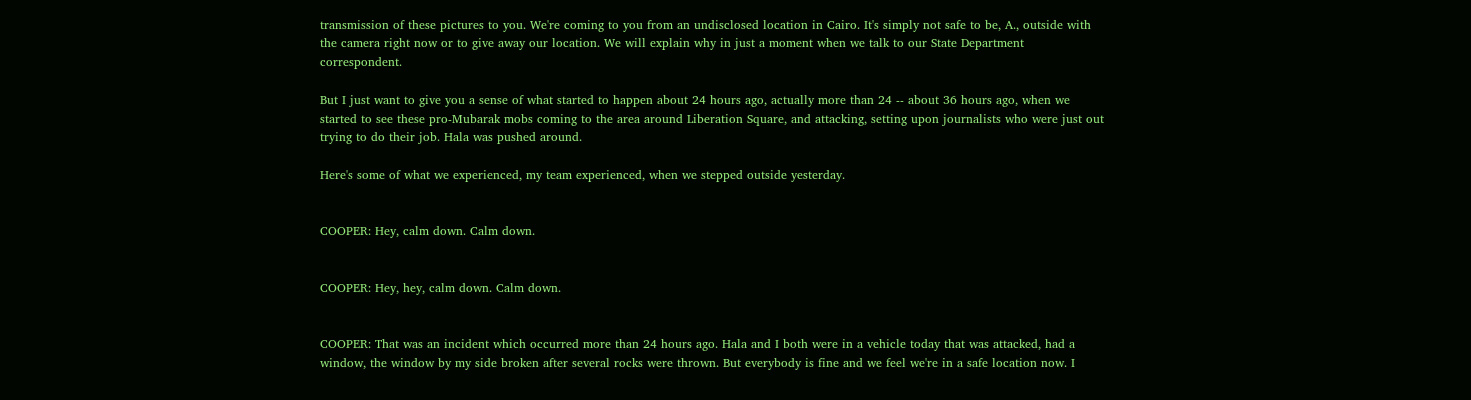transmission of these pictures to you. We're coming to you from an undisclosed location in Cairo. It's simply not safe to be, A., outside with the camera right now or to give away our location. We will explain why in just a moment when we talk to our State Department correspondent.

But I just want to give you a sense of what started to happen about 24 hours ago, actually more than 24 -- about 36 hours ago, when we started to see these pro-Mubarak mobs coming to the area around Liberation Square, and attacking, setting upon journalists who were just out trying to do their job. Hala was pushed around.

Here's some of what we experienced, my team experienced, when we stepped outside yesterday.


COOPER: Hey, calm down. Calm down.


COOPER: Hey, hey, calm down. Calm down.


COOPER: That was an incident which occurred more than 24 hours ago. Hala and I both were in a vehicle today that was attacked, had a window, the window by my side broken after several rocks were thrown. But everybody is fine and we feel we're in a safe location now. I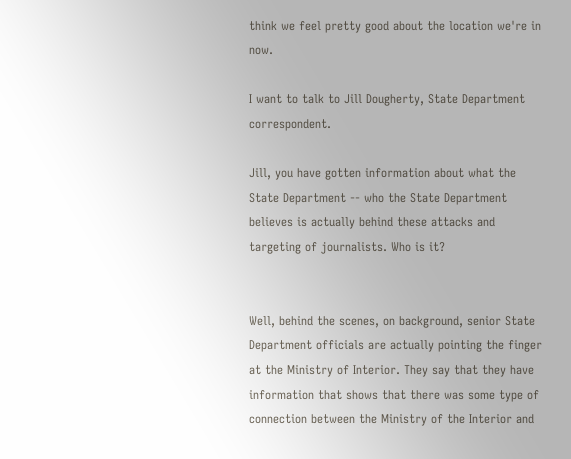think we feel pretty good about the location we're in now.

I want to talk to Jill Dougherty, State Department correspondent.

Jill, you have gotten information about what the State Department -- who the State Department believes is actually behind these attacks and targeting of journalists. Who is it?


Well, behind the scenes, on background, senior State Department officials are actually pointing the finger at the Ministry of Interior. They say that they have information that shows that there was some type of connection between the Ministry of the Interior and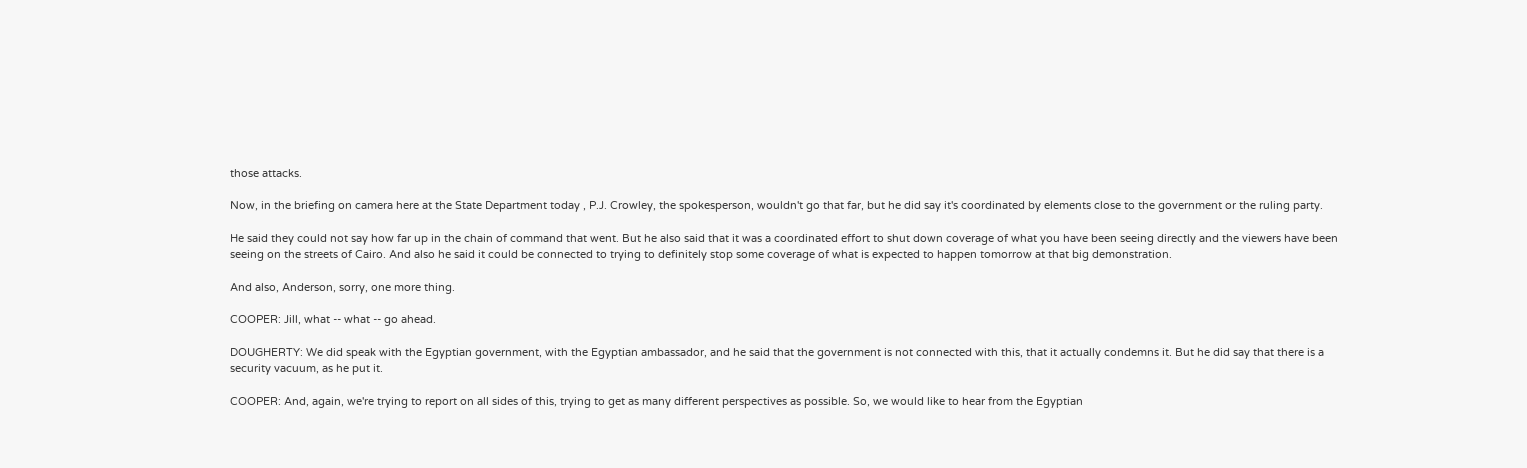those attacks.

Now, in the briefing on camera here at the State Department today , P.J. Crowley, the spokesperson, wouldn't go that far, but he did say it's coordinated by elements close to the government or the ruling party.

He said they could not say how far up in the chain of command that went. But he also said that it was a coordinated effort to shut down coverage of what you have been seeing directly and the viewers have been seeing on the streets of Cairo. And also he said it could be connected to trying to definitely stop some coverage of what is expected to happen tomorrow at that big demonstration.

And also, Anderson, sorry, one more thing.

COOPER: Jill, what -- what -- go ahead.

DOUGHERTY: We did speak with the Egyptian government, with the Egyptian ambassador, and he said that the government is not connected with this, that it actually condemns it. But he did say that there is a security vacuum, as he put it.

COOPER: And, again, we're trying to report on all sides of this, trying to get as many different perspectives as possible. So, we would like to hear from the Egyptian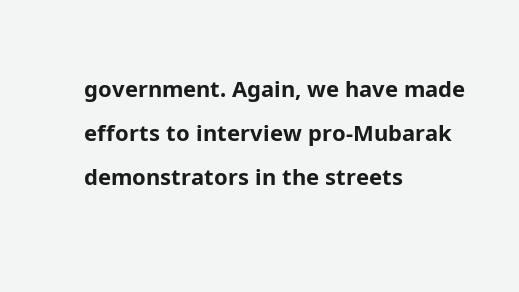government. Again, we have made efforts to interview pro-Mubarak demonstrators in the streets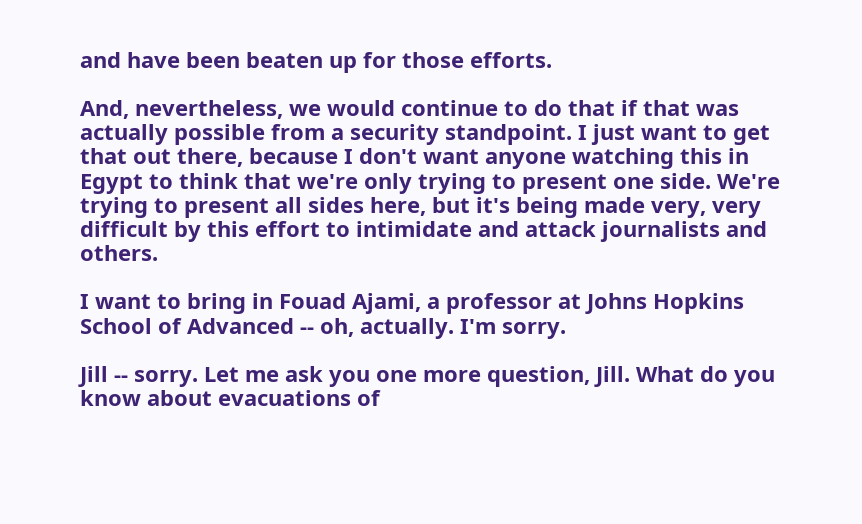and have been beaten up for those efforts.

And, nevertheless, we would continue to do that if that was actually possible from a security standpoint. I just want to get that out there, because I don't want anyone watching this in Egypt to think that we're only trying to present one side. We're trying to present all sides here, but it's being made very, very difficult by this effort to intimidate and attack journalists and others.

I want to bring in Fouad Ajami, a professor at Johns Hopkins School of Advanced -- oh, actually. I'm sorry.

Jill -- sorry. Let me ask you one more question, Jill. What do you know about evacuations of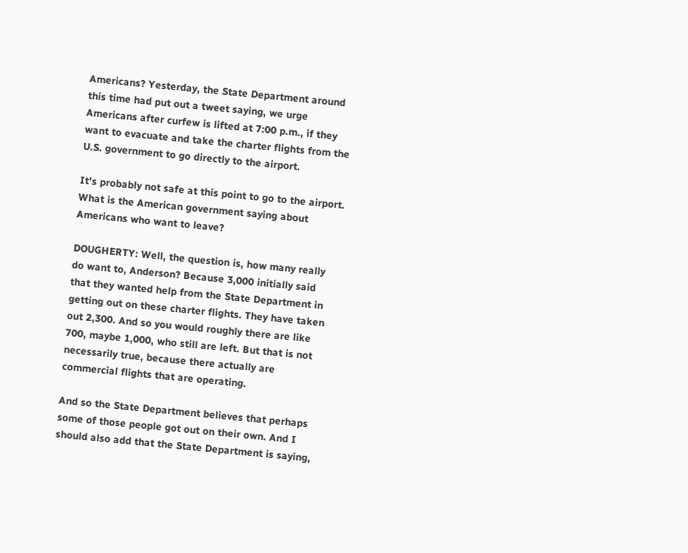Americans? Yesterday, the State Department around this time had put out a tweet saying, we urge Americans after curfew is lifted at 7:00 p.m., if they want to evacuate and take the charter flights from the U.S. government to go directly to the airport.

It's probably not safe at this point to go to the airport. What is the American government saying about Americans who want to leave?

DOUGHERTY: Well, the question is, how many really do want to, Anderson? Because 3,000 initially said that they wanted help from the State Department in getting out on these charter flights. They have taken out 2,300. And so you would roughly there are like 700, maybe 1,000, who still are left. But that is not necessarily true, because there actually are commercial flights that are operating.

And so the State Department believes that perhaps some of those people got out on their own. And I should also add that the State Department is saying,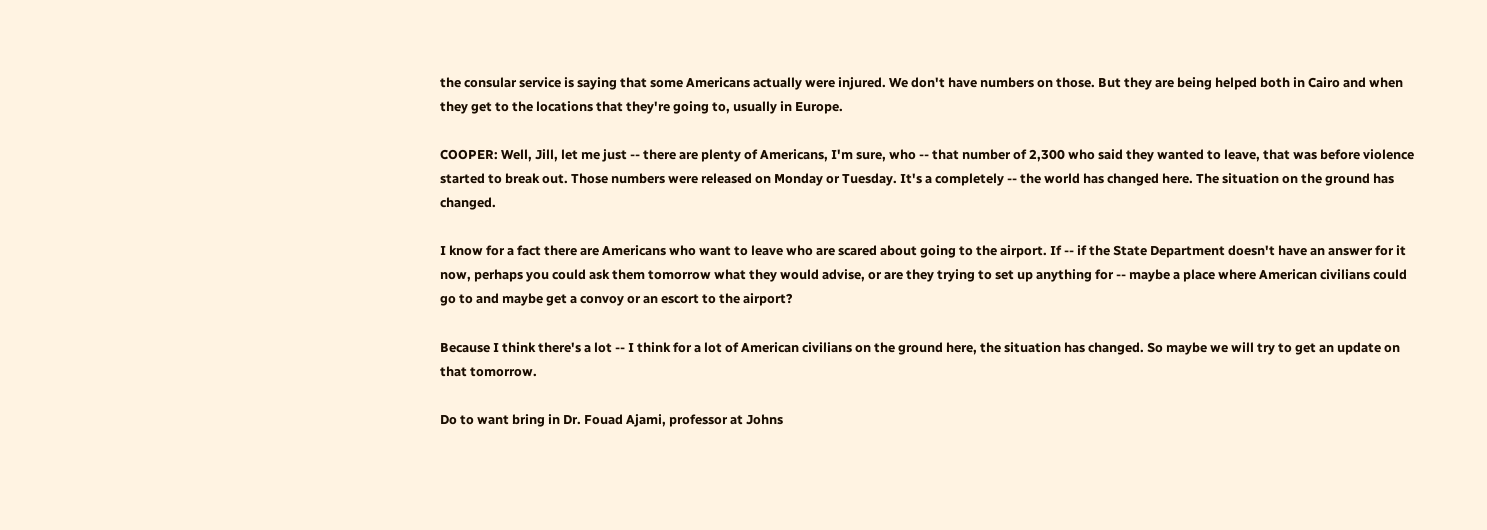the consular service is saying that some Americans actually were injured. We don't have numbers on those. But they are being helped both in Cairo and when they get to the locations that they're going to, usually in Europe.

COOPER: Well, Jill, let me just -- there are plenty of Americans, I'm sure, who -- that number of 2,300 who said they wanted to leave, that was before violence started to break out. Those numbers were released on Monday or Tuesday. It's a completely -- the world has changed here. The situation on the ground has changed.

I know for a fact there are Americans who want to leave who are scared about going to the airport. If -- if the State Department doesn't have an answer for it now, perhaps you could ask them tomorrow what they would advise, or are they trying to set up anything for -- maybe a place where American civilians could go to and maybe get a convoy or an escort to the airport?

Because I think there's a lot -- I think for a lot of American civilians on the ground here, the situation has changed. So maybe we will try to get an update on that tomorrow.

Do to want bring in Dr. Fouad Ajami, professor at Johns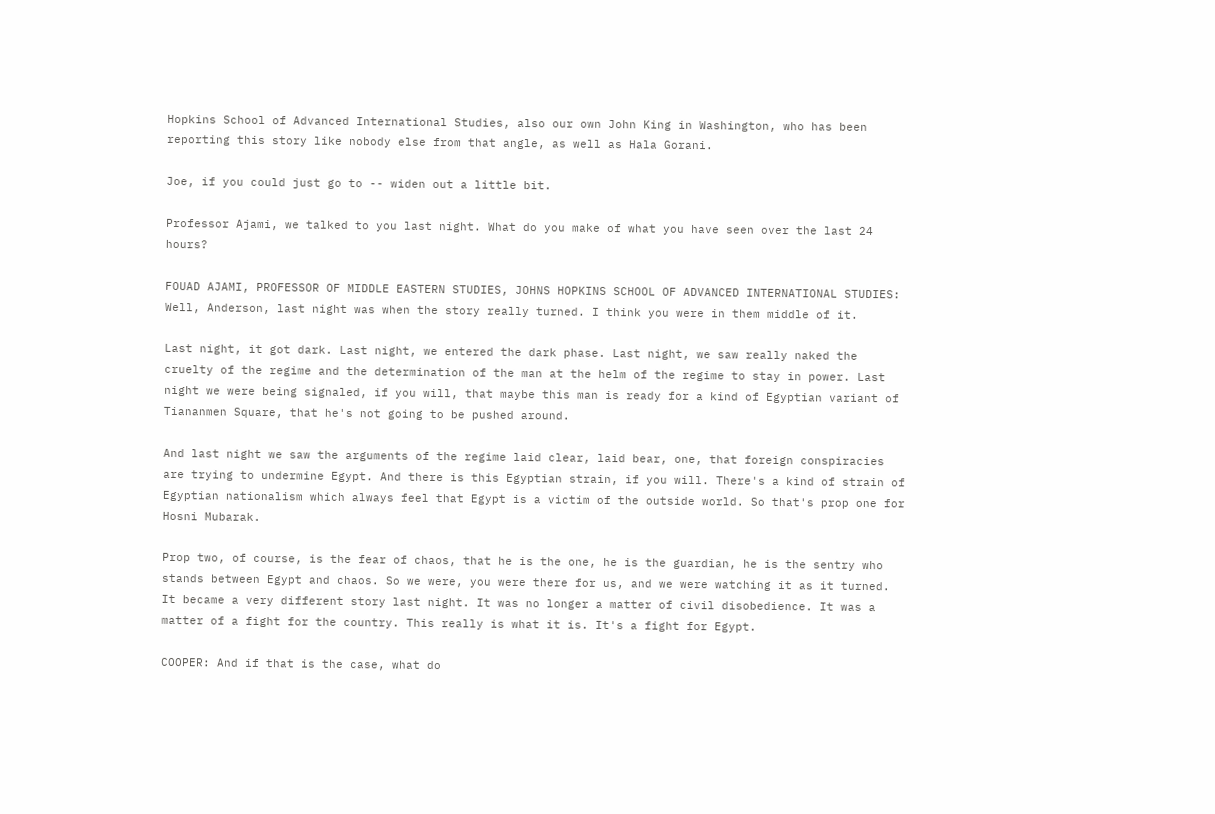Hopkins School of Advanced International Studies, also our own John King in Washington, who has been reporting this story like nobody else from that angle, as well as Hala Gorani.

Joe, if you could just go to -- widen out a little bit.

Professor Ajami, we talked to you last night. What do you make of what you have seen over the last 24 hours?

FOUAD AJAMI, PROFESSOR OF MIDDLE EASTERN STUDIES, JOHNS HOPKINS SCHOOL OF ADVANCED INTERNATIONAL STUDIES: Well, Anderson, last night was when the story really turned. I think you were in them middle of it.

Last night, it got dark. Last night, we entered the dark phase. Last night, we saw really naked the cruelty of the regime and the determination of the man at the helm of the regime to stay in power. Last night we were being signaled, if you will, that maybe this man is ready for a kind of Egyptian variant of Tiananmen Square, that he's not going to be pushed around.

And last night we saw the arguments of the regime laid clear, laid bear, one, that foreign conspiracies are trying to undermine Egypt. And there is this Egyptian strain, if you will. There's a kind of strain of Egyptian nationalism which always feel that Egypt is a victim of the outside world. So that's prop one for Hosni Mubarak.

Prop two, of course, is the fear of chaos, that he is the one, he is the guardian, he is the sentry who stands between Egypt and chaos. So we were, you were there for us, and we were watching it as it turned. It became a very different story last night. It was no longer a matter of civil disobedience. It was a matter of a fight for the country. This really is what it is. It's a fight for Egypt.

COOPER: And if that is the case, what do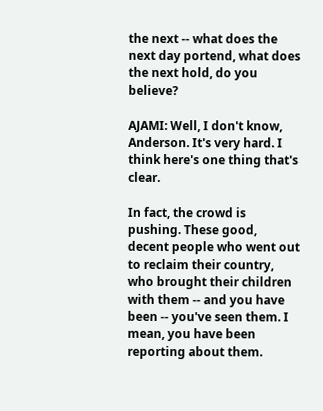the next -- what does the next day portend, what does the next hold, do you believe?

AJAMI: Well, I don't know, Anderson. It's very hard. I think here's one thing that's clear.

In fact, the crowd is pushing. These good, decent people who went out to reclaim their country, who brought their children with them -- and you have been -- you've seen them. I mean, you have been reporting about them.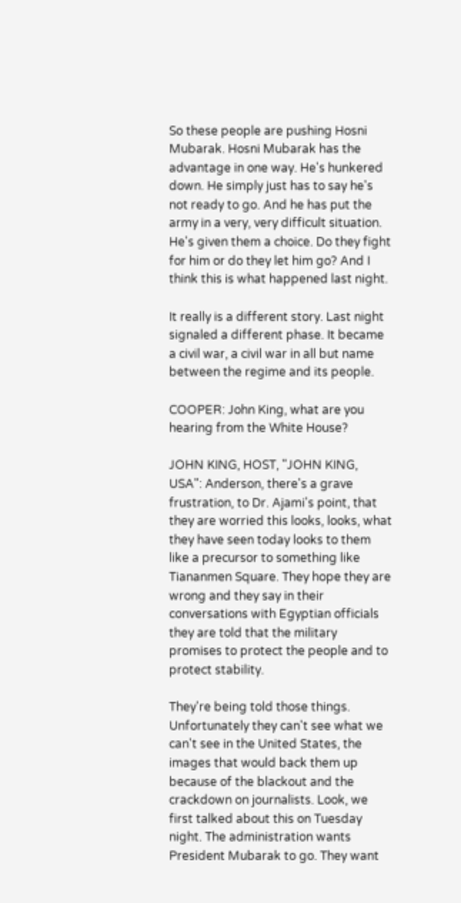So these people are pushing Hosni Mubarak. Hosni Mubarak has the advantage in one way. He's hunkered down. He simply just has to say he's not ready to go. And he has put the army in a very, very difficult situation. He's given them a choice. Do they fight for him or do they let him go? And I think this is what happened last night.

It really is a different story. Last night signaled a different phase. It became a civil war, a civil war in all but name between the regime and its people.

COOPER: John King, what are you hearing from the White House?

JOHN KING, HOST, "JOHN KING, USA": Anderson, there's a grave frustration, to Dr. Ajami's point, that they are worried this looks, looks, what they have seen today looks to them like a precursor to something like Tiananmen Square. They hope they are wrong and they say in their conversations with Egyptian officials they are told that the military promises to protect the people and to protect stability.

They're being told those things. Unfortunately they can't see what we can't see in the United States, the images that would back them up because of the blackout and the crackdown on journalists. Look, we first talked about this on Tuesday night. The administration wants President Mubarak to go. They want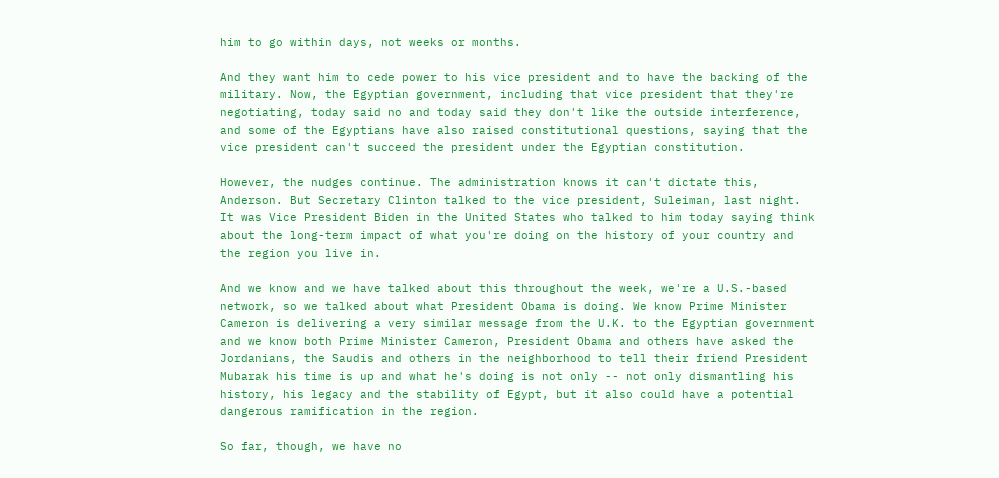him to go within days, not weeks or months.

And they want him to cede power to his vice president and to have the backing of the military. Now, the Egyptian government, including that vice president that they're negotiating, today said no and today said they don't like the outside interference, and some of the Egyptians have also raised constitutional questions, saying that the vice president can't succeed the president under the Egyptian constitution.

However, the nudges continue. The administration knows it can't dictate this, Anderson. But Secretary Clinton talked to the vice president, Suleiman, last night. It was Vice President Biden in the United States who talked to him today saying think about the long-term impact of what you're doing on the history of your country and the region you live in.

And we know and we have talked about this throughout the week, we're a U.S.-based network, so we talked about what President Obama is doing. We know Prime Minister Cameron is delivering a very similar message from the U.K. to the Egyptian government and we know both Prime Minister Cameron, President Obama and others have asked the Jordanians, the Saudis and others in the neighborhood to tell their friend President Mubarak his time is up and what he's doing is not only -- not only dismantling his history, his legacy and the stability of Egypt, but it also could have a potential dangerous ramification in the region.

So far, though, we have no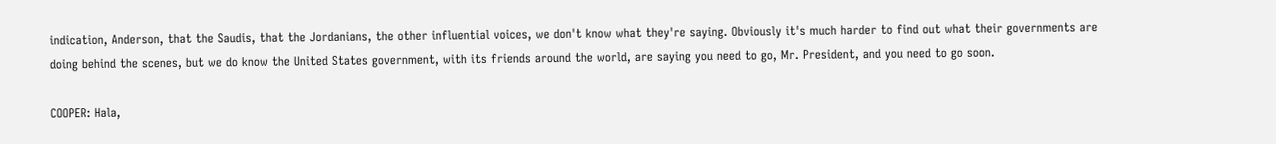indication, Anderson, that the Saudis, that the Jordanians, the other influential voices, we don't know what they're saying. Obviously it's much harder to find out what their governments are doing behind the scenes, but we do know the United States government, with its friends around the world, are saying you need to go, Mr. President, and you need to go soon.

COOPER: Hala,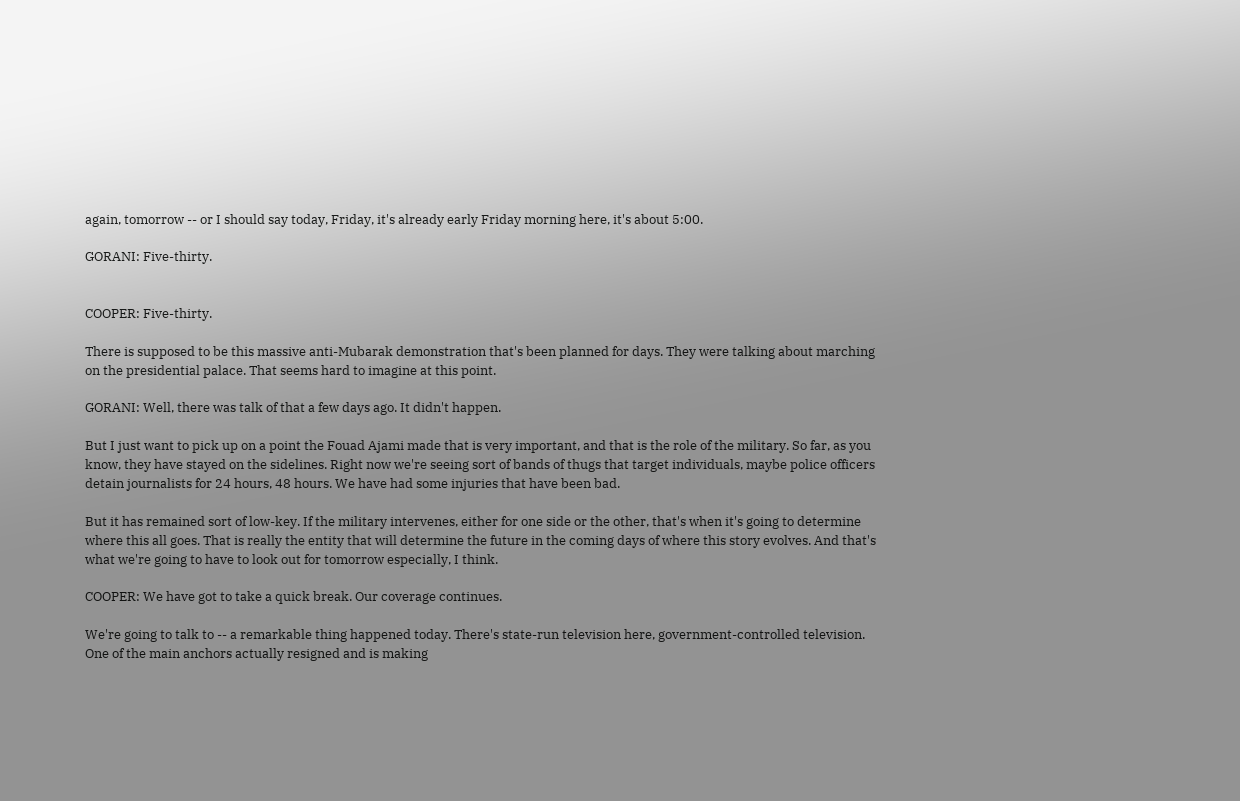again, tomorrow -- or I should say today, Friday, it's already early Friday morning here, it's about 5:00.

GORANI: Five-thirty.


COOPER: Five-thirty.

There is supposed to be this massive anti-Mubarak demonstration that's been planned for days. They were talking about marching on the presidential palace. That seems hard to imagine at this point.

GORANI: Well, there was talk of that a few days ago. It didn't happen.

But I just want to pick up on a point the Fouad Ajami made that is very important, and that is the role of the military. So far, as you know, they have stayed on the sidelines. Right now we're seeing sort of bands of thugs that target individuals, maybe police officers detain journalists for 24 hours, 48 hours. We have had some injuries that have been bad.

But it has remained sort of low-key. If the military intervenes, either for one side or the other, that's when it's going to determine where this all goes. That is really the entity that will determine the future in the coming days of where this story evolves. And that's what we're going to have to look out for tomorrow especially, I think.

COOPER: We have got to take a quick break. Our coverage continues.

We're going to talk to -- a remarkable thing happened today. There's state-run television here, government-controlled television. One of the main anchors actually resigned and is making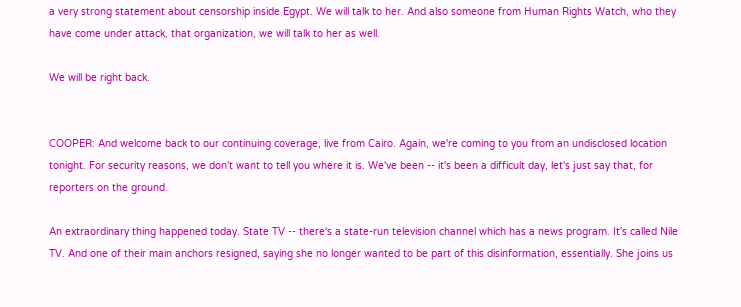a very strong statement about censorship inside Egypt. We will talk to her. And also someone from Human Rights Watch, who they have come under attack, that organization, we will talk to her as well.

We will be right back.


COOPER: And welcome back to our continuing coverage, live from Cairo. Again, we're coming to you from an undisclosed location tonight. For security reasons, we don't want to tell you where it is. We've been -- it's been a difficult day, let's just say that, for reporters on the ground.

An extraordinary thing happened today. State TV -- there's a state-run television channel which has a news program. It's called Nile TV. And one of their main anchors resigned, saying she no longer wanted to be part of this disinformation, essentially. She joins us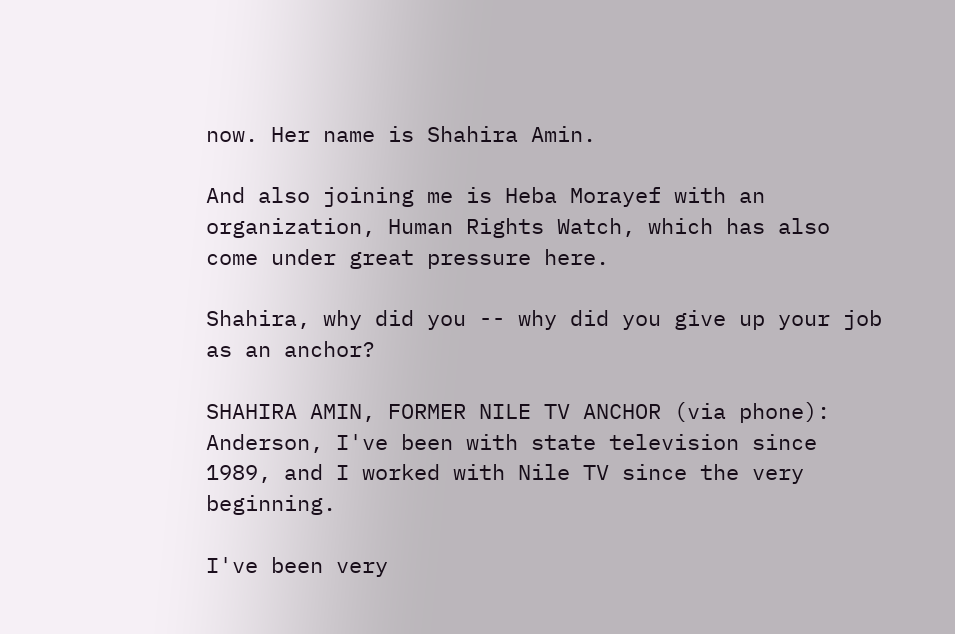now. Her name is Shahira Amin.

And also joining me is Heba Morayef with an organization, Human Rights Watch, which has also come under great pressure here.

Shahira, why did you -- why did you give up your job as an anchor?

SHAHIRA AMIN, FORMER NILE TV ANCHOR (via phone): Anderson, I've been with state television since 1989, and I worked with Nile TV since the very beginning.

I've been very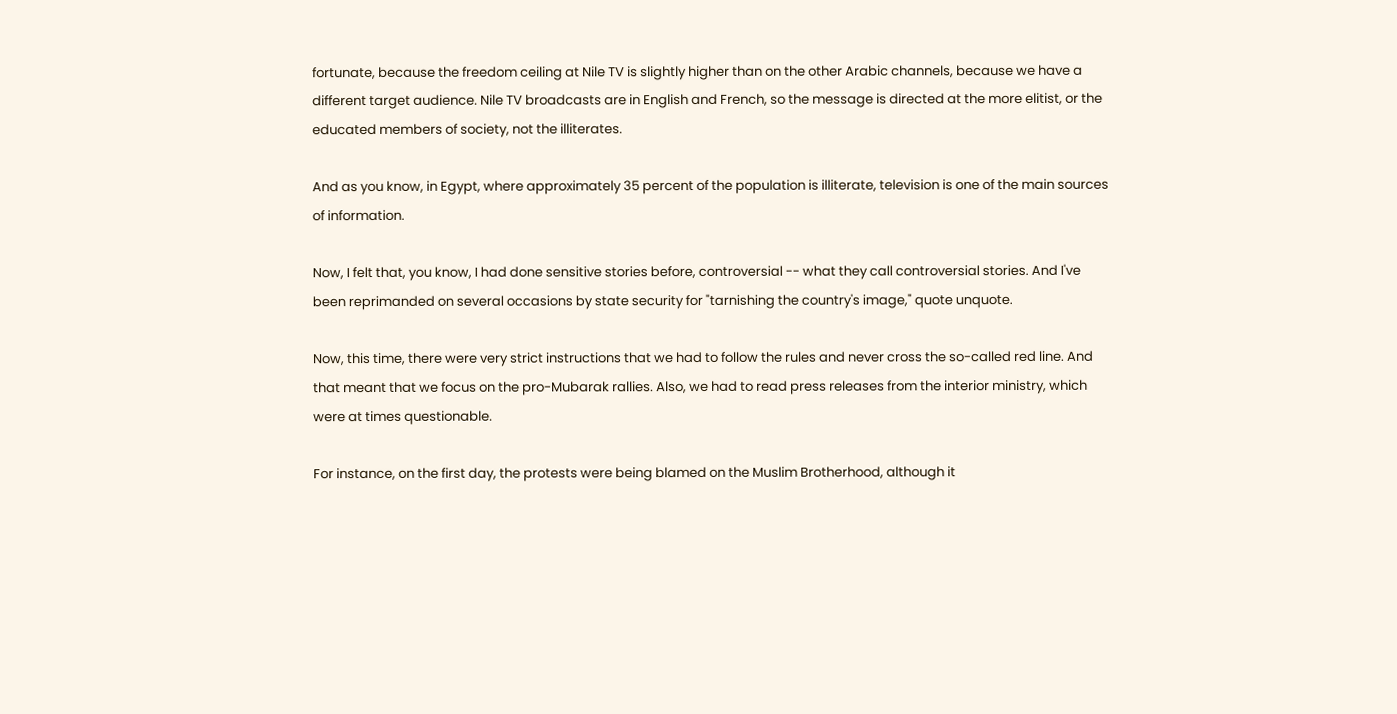fortunate, because the freedom ceiling at Nile TV is slightly higher than on the other Arabic channels, because we have a different target audience. Nile TV broadcasts are in English and French, so the message is directed at the more elitist, or the educated members of society, not the illiterates.

And as you know, in Egypt, where approximately 35 percent of the population is illiterate, television is one of the main sources of information.

Now, I felt that, you know, I had done sensitive stories before, controversial -- what they call controversial stories. And I've been reprimanded on several occasions by state security for "tarnishing the country's image," quote unquote.

Now, this time, there were very strict instructions that we had to follow the rules and never cross the so-called red line. And that meant that we focus on the pro-Mubarak rallies. Also, we had to read press releases from the interior ministry, which were at times questionable.

For instance, on the first day, the protests were being blamed on the Muslim Brotherhood, although it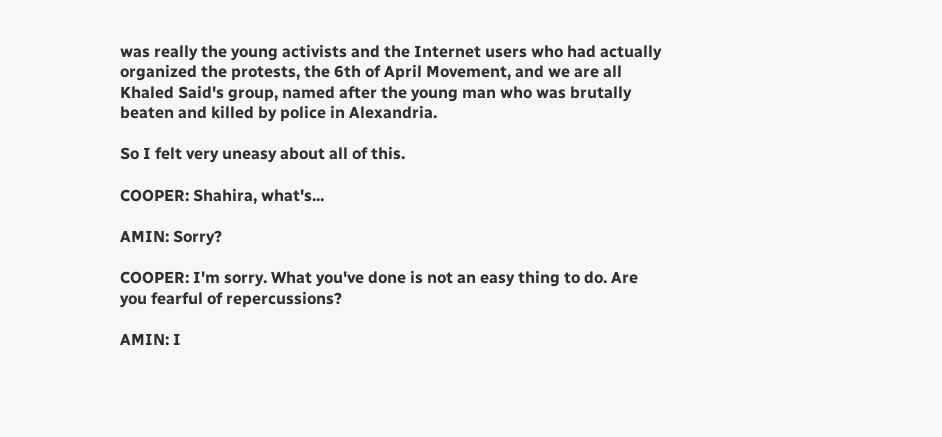was really the young activists and the Internet users who had actually organized the protests, the 6th of April Movement, and we are all Khaled Said's group, named after the young man who was brutally beaten and killed by police in Alexandria.

So I felt very uneasy about all of this.

COOPER: Shahira, what's...

AMIN: Sorry?

COOPER: I'm sorry. What you've done is not an easy thing to do. Are you fearful of repercussions?

AMIN: I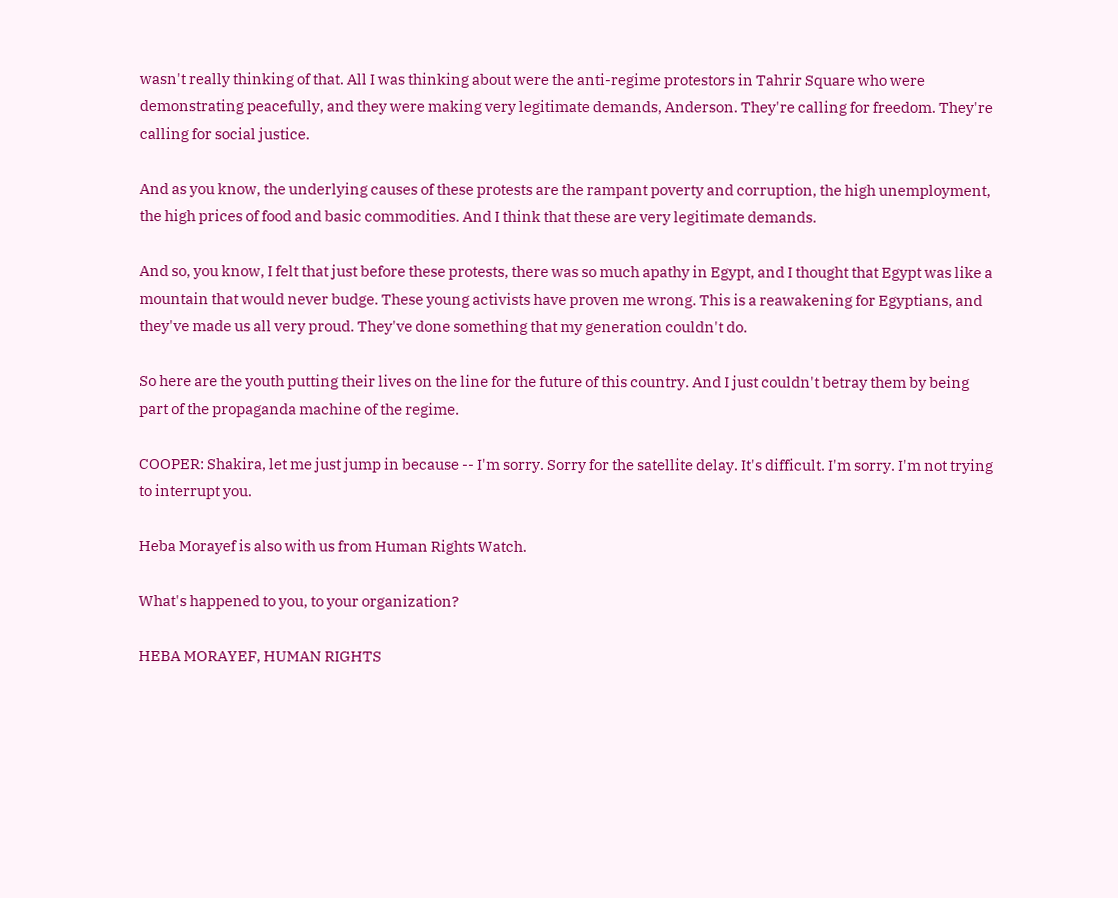wasn't really thinking of that. All I was thinking about were the anti-regime protestors in Tahrir Square who were demonstrating peacefully, and they were making very legitimate demands, Anderson. They're calling for freedom. They're calling for social justice.

And as you know, the underlying causes of these protests are the rampant poverty and corruption, the high unemployment, the high prices of food and basic commodities. And I think that these are very legitimate demands.

And so, you know, I felt that just before these protests, there was so much apathy in Egypt, and I thought that Egypt was like a mountain that would never budge. These young activists have proven me wrong. This is a reawakening for Egyptians, and they've made us all very proud. They've done something that my generation couldn't do.

So here are the youth putting their lives on the line for the future of this country. And I just couldn't betray them by being part of the propaganda machine of the regime.

COOPER: Shakira, let me just jump in because -- I'm sorry. Sorry for the satellite delay. It's difficult. I'm sorry. I'm not trying to interrupt you.

Heba Morayef is also with us from Human Rights Watch.

What's happened to you, to your organization?

HEBA MORAYEF, HUMAN RIGHTS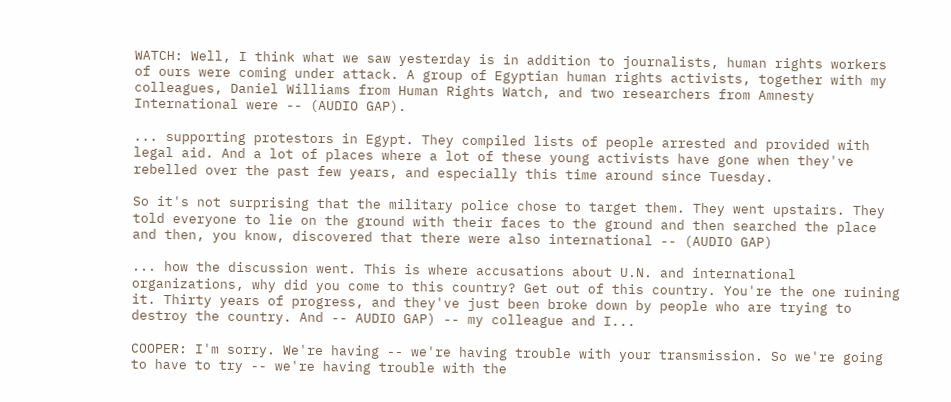WATCH: Well, I think what we saw yesterday is in addition to journalists, human rights workers of ours were coming under attack. A group of Egyptian human rights activists, together with my colleagues, Daniel Williams from Human Rights Watch, and two researchers from Amnesty International were -- (AUDIO GAP).

... supporting protestors in Egypt. They compiled lists of people arrested and provided with legal aid. And a lot of places where a lot of these young activists have gone when they've rebelled over the past few years, and especially this time around since Tuesday.

So it's not surprising that the military police chose to target them. They went upstairs. They told everyone to lie on the ground with their faces to the ground and then searched the place and then, you know, discovered that there were also international -- (AUDIO GAP)

... how the discussion went. This is where accusations about U.N. and international organizations, why did you come to this country? Get out of this country. You're the one ruining it. Thirty years of progress, and they've just been broke down by people who are trying to destroy the country. And -- AUDIO GAP) -- my colleague and I...

COOPER: I'm sorry. We're having -- we're having trouble with your transmission. So we're going to have to try -- we're having trouble with the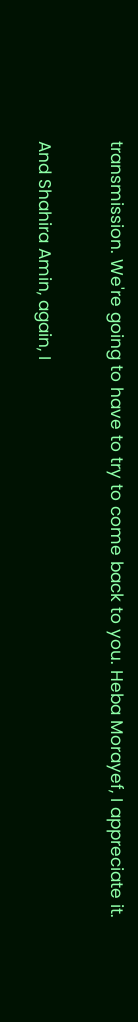transmission. We're going to have to try to come back to you. Heba Morayef, I appreciate it.

And Shahira Amin, again, I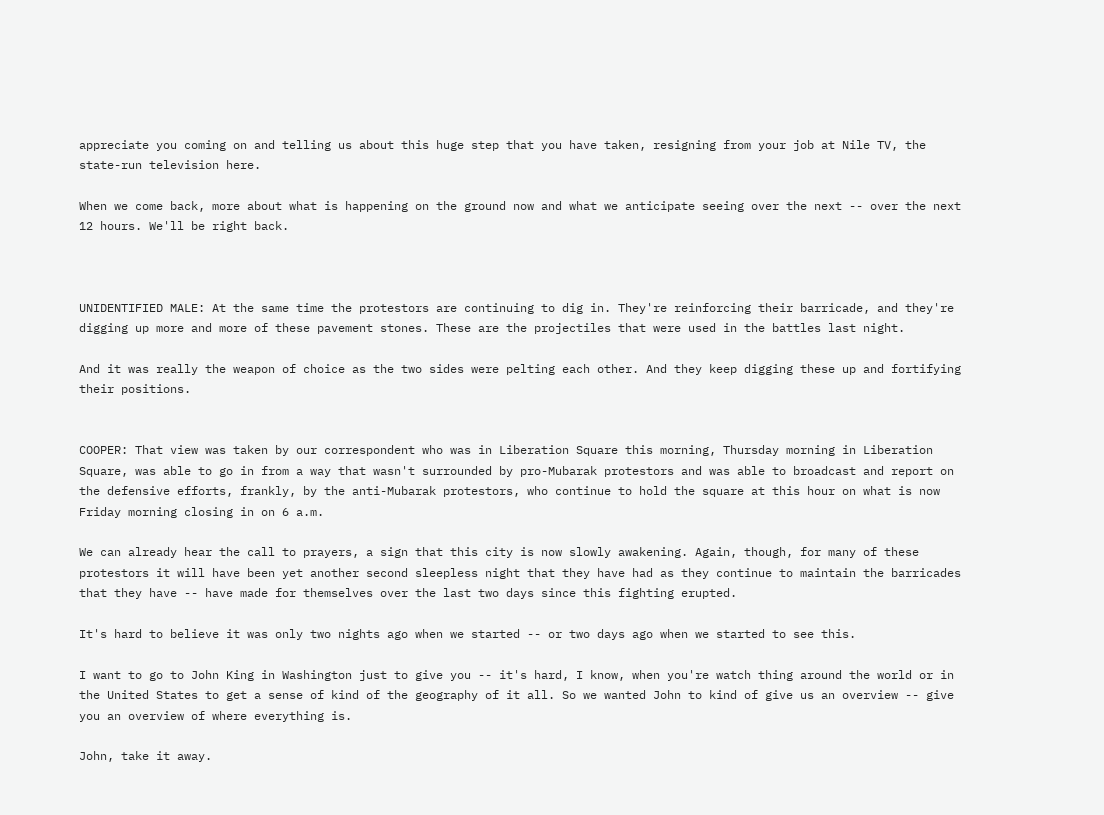appreciate you coming on and telling us about this huge step that you have taken, resigning from your job at Nile TV, the state-run television here.

When we come back, more about what is happening on the ground now and what we anticipate seeing over the next -- over the next 12 hours. We'll be right back.



UNIDENTIFIED MALE: At the same time the protestors are continuing to dig in. They're reinforcing their barricade, and they're digging up more and more of these pavement stones. These are the projectiles that were used in the battles last night.

And it was really the weapon of choice as the two sides were pelting each other. And they keep digging these up and fortifying their positions.


COOPER: That view was taken by our correspondent who was in Liberation Square this morning, Thursday morning in Liberation Square, was able to go in from a way that wasn't surrounded by pro-Mubarak protestors and was able to broadcast and report on the defensive efforts, frankly, by the anti-Mubarak protestors, who continue to hold the square at this hour on what is now Friday morning closing in on 6 a.m.

We can already hear the call to prayers, a sign that this city is now slowly awakening. Again, though, for many of these protestors it will have been yet another second sleepless night that they have had as they continue to maintain the barricades that they have -- have made for themselves over the last two days since this fighting erupted.

It's hard to believe it was only two nights ago when we started -- or two days ago when we started to see this.

I want to go to John King in Washington just to give you -- it's hard, I know, when you're watch thing around the world or in the United States to get a sense of kind of the geography of it all. So we wanted John to kind of give us an overview -- give you an overview of where everything is.

John, take it away.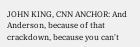JOHN KING, CNN ANCHOR: And Anderson, because of that crackdown, because you can't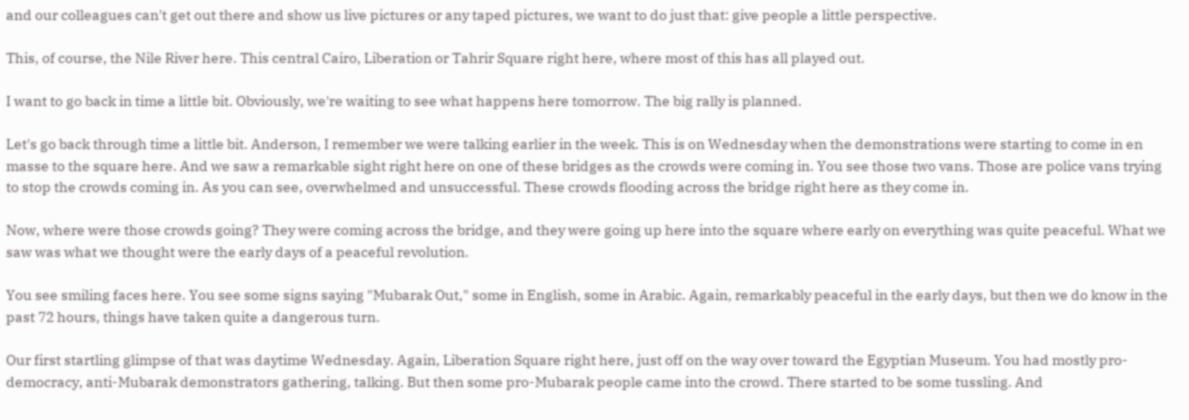and our colleagues can't get out there and show us live pictures or any taped pictures, we want to do just that: give people a little perspective.

This, of course, the Nile River here. This central Cairo, Liberation or Tahrir Square right here, where most of this has all played out.

I want to go back in time a little bit. Obviously, we're waiting to see what happens here tomorrow. The big rally is planned.

Let's go back through time a little bit. Anderson, I remember we were talking earlier in the week. This is on Wednesday when the demonstrations were starting to come in en masse to the square here. And we saw a remarkable sight right here on one of these bridges as the crowds were coming in. You see those two vans. Those are police vans trying to stop the crowds coming in. As you can see, overwhelmed and unsuccessful. These crowds flooding across the bridge right here as they come in.

Now, where were those crowds going? They were coming across the bridge, and they were going up here into the square where early on everything was quite peaceful. What we saw was what we thought were the early days of a peaceful revolution.

You see smiling faces here. You see some signs saying "Mubarak Out," some in English, some in Arabic. Again, remarkably peaceful in the early days, but then we do know in the past 72 hours, things have taken quite a dangerous turn.

Our first startling glimpse of that was daytime Wednesday. Again, Liberation Square right here, just off on the way over toward the Egyptian Museum. You had mostly pro-democracy, anti-Mubarak demonstrators gathering, talking. But then some pro-Mubarak people came into the crowd. There started to be some tussling. And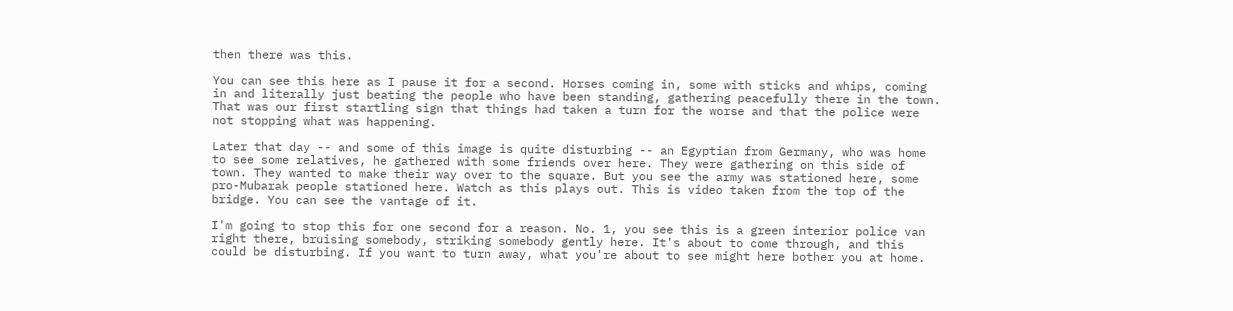then there was this.

You can see this here as I pause it for a second. Horses coming in, some with sticks and whips, coming in and literally just beating the people who have been standing, gathering peacefully there in the town. That was our first startling sign that things had taken a turn for the worse and that the police were not stopping what was happening.

Later that day -- and some of this image is quite disturbing -- an Egyptian from Germany, who was home to see some relatives, he gathered with some friends over here. They were gathering on this side of town. They wanted to make their way over to the square. But you see the army was stationed here, some pro-Mubarak people stationed here. Watch as this plays out. This is video taken from the top of the bridge. You can see the vantage of it.

I'm going to stop this for one second for a reason. No. 1, you see this is a green interior police van right there, bruising somebody, striking somebody gently here. It's about to come through, and this could be disturbing. If you want to turn away, what you're about to see might here bother you at home.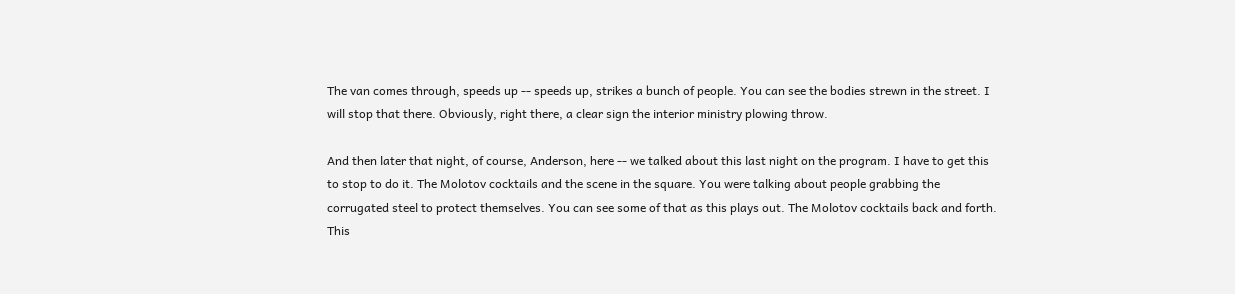The van comes through, speeds up -- speeds up, strikes a bunch of people. You can see the bodies strewn in the street. I will stop that there. Obviously, right there, a clear sign the interior ministry plowing throw.

And then later that night, of course, Anderson, here -- we talked about this last night on the program. I have to get this to stop to do it. The Molotov cocktails and the scene in the square. You were talking about people grabbing the corrugated steel to protect themselves. You can see some of that as this plays out. The Molotov cocktails back and forth. This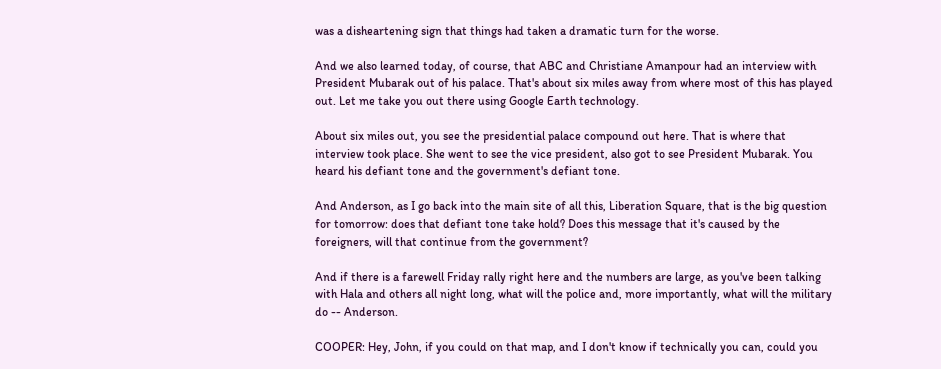was a disheartening sign that things had taken a dramatic turn for the worse.

And we also learned today, of course, that ABC and Christiane Amanpour had an interview with President Mubarak out of his palace. That's about six miles away from where most of this has played out. Let me take you out there using Google Earth technology.

About six miles out, you see the presidential palace compound out here. That is where that interview took place. She went to see the vice president, also got to see President Mubarak. You heard his defiant tone and the government's defiant tone.

And Anderson, as I go back into the main site of all this, Liberation Square, that is the big question for tomorrow: does that defiant tone take hold? Does this message that it's caused by the foreigners, will that continue from the government?

And if there is a farewell Friday rally right here and the numbers are large, as you've been talking with Hala and others all night long, what will the police and, more importantly, what will the military do -- Anderson.

COOPER: Hey, John, if you could on that map, and I don't know if technically you can, could you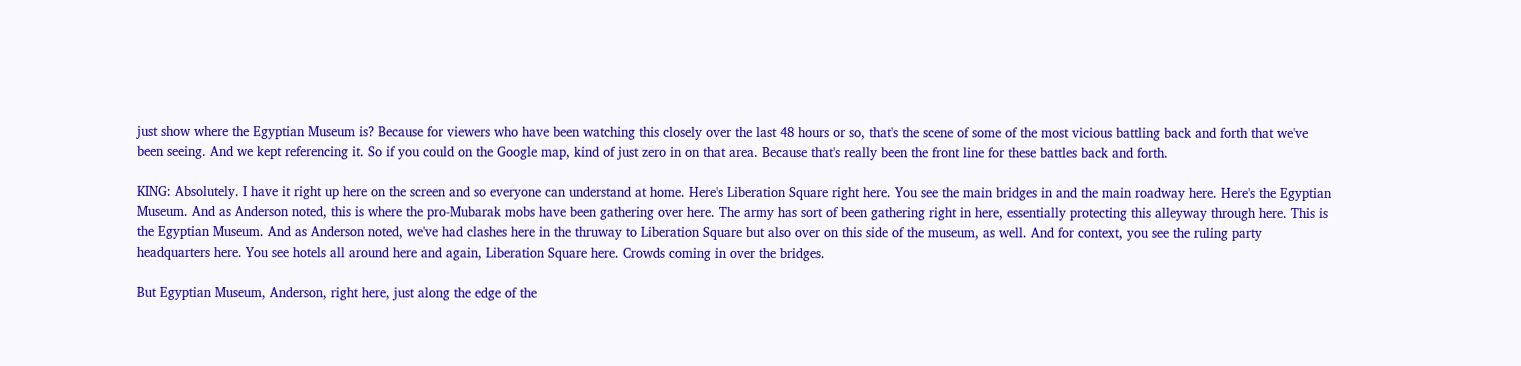just show where the Egyptian Museum is? Because for viewers who have been watching this closely over the last 48 hours or so, that's the scene of some of the most vicious battling back and forth that we've been seeing. And we kept referencing it. So if you could on the Google map, kind of just zero in on that area. Because that's really been the front line for these battles back and forth.

KING: Absolutely. I have it right up here on the screen and so everyone can understand at home. Here's Liberation Square right here. You see the main bridges in and the main roadway here. Here's the Egyptian Museum. And as Anderson noted, this is where the pro-Mubarak mobs have been gathering over here. The army has sort of been gathering right in here, essentially protecting this alleyway through here. This is the Egyptian Museum. And as Anderson noted, we've had clashes here in the thruway to Liberation Square but also over on this side of the museum, as well. And for context, you see the ruling party headquarters here. You see hotels all around here and again, Liberation Square here. Crowds coming in over the bridges.

But Egyptian Museum, Anderson, right here, just along the edge of the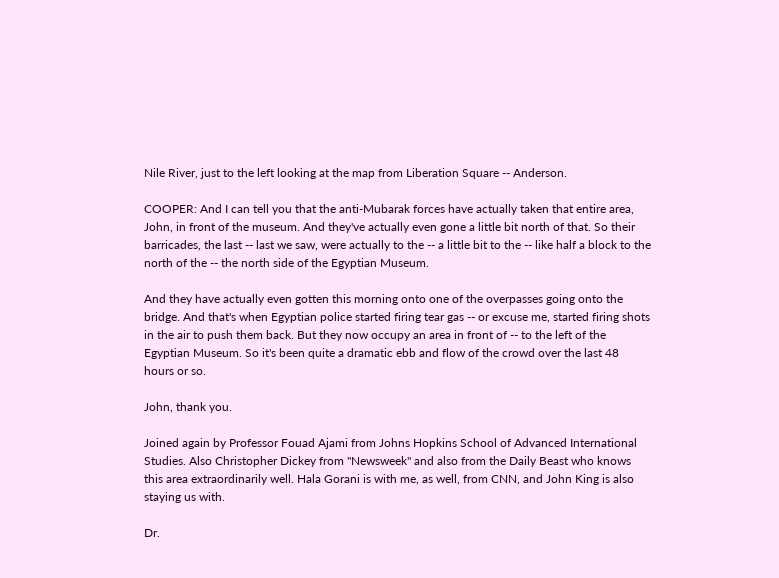Nile River, just to the left looking at the map from Liberation Square -- Anderson.

COOPER: And I can tell you that the anti-Mubarak forces have actually taken that entire area, John, in front of the museum. And they've actually even gone a little bit north of that. So their barricades, the last -- last we saw, were actually to the -- a little bit to the -- like half a block to the north of the -- the north side of the Egyptian Museum.

And they have actually even gotten this morning onto one of the overpasses going onto the bridge. And that's when Egyptian police started firing tear gas -- or excuse me, started firing shots in the air to push them back. But they now occupy an area in front of -- to the left of the Egyptian Museum. So it's been quite a dramatic ebb and flow of the crowd over the last 48 hours or so.

John, thank you.

Joined again by Professor Fouad Ajami from Johns Hopkins School of Advanced International Studies. Also Christopher Dickey from "Newsweek" and also from the Daily Beast who knows this area extraordinarily well. Hala Gorani is with me, as well, from CNN, and John King is also staying us with.

Dr.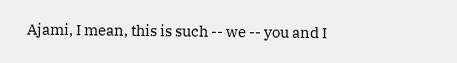Ajami, I mean, this is such -- we -- you and I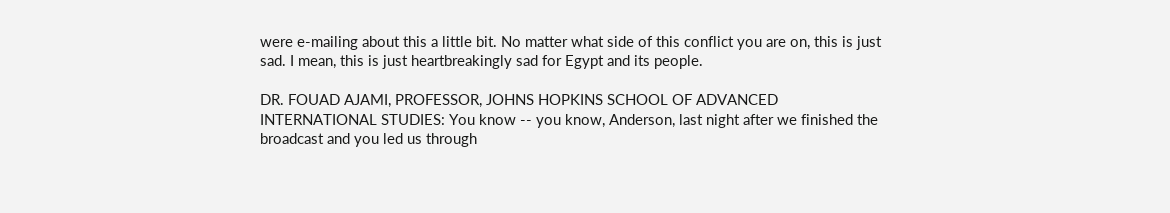were e-mailing about this a little bit. No matter what side of this conflict you are on, this is just sad. I mean, this is just heartbreakingly sad for Egypt and its people.

DR. FOUAD AJAMI, PROFESSOR, JOHNS HOPKINS SCHOOL OF ADVANCED INTERNATIONAL STUDIES: You know -- you know, Anderson, last night after we finished the broadcast and you led us through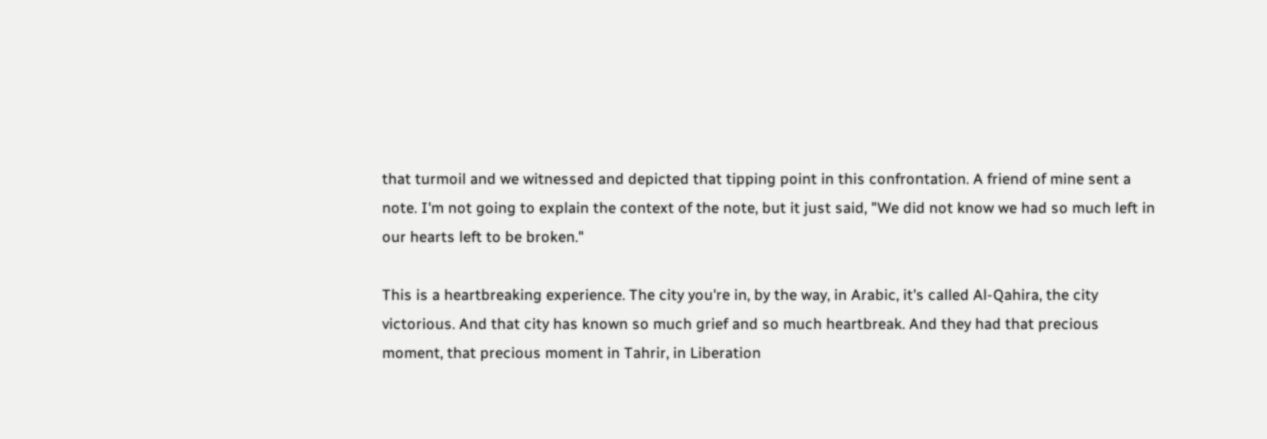that turmoil and we witnessed and depicted that tipping point in this confrontation. A friend of mine sent a note. I'm not going to explain the context of the note, but it just said, "We did not know we had so much left in our hearts left to be broken."

This is a heartbreaking experience. The city you're in, by the way, in Arabic, it's called Al-Qahira, the city victorious. And that city has known so much grief and so much heartbreak. And they had that precious moment, that precious moment in Tahrir, in Liberation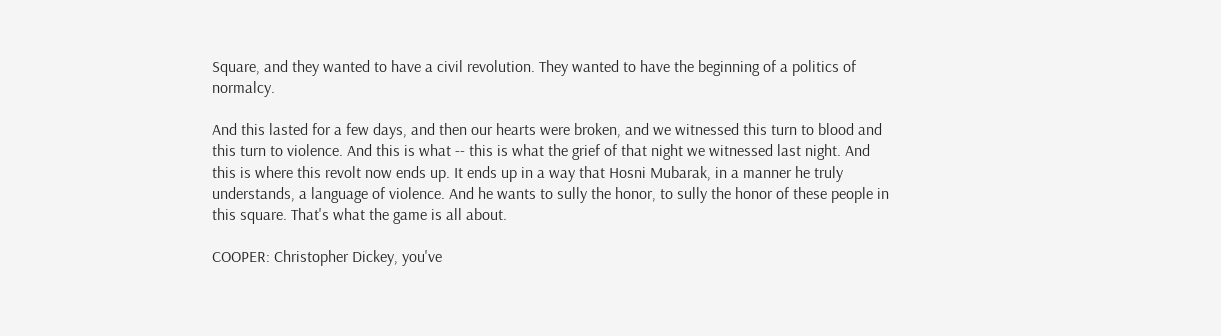Square, and they wanted to have a civil revolution. They wanted to have the beginning of a politics of normalcy.

And this lasted for a few days, and then our hearts were broken, and we witnessed this turn to blood and this turn to violence. And this is what -- this is what the grief of that night we witnessed last night. And this is where this revolt now ends up. It ends up in a way that Hosni Mubarak, in a manner he truly understands, a language of violence. And he wants to sully the honor, to sully the honor of these people in this square. That's what the game is all about.

COOPER: Christopher Dickey, you've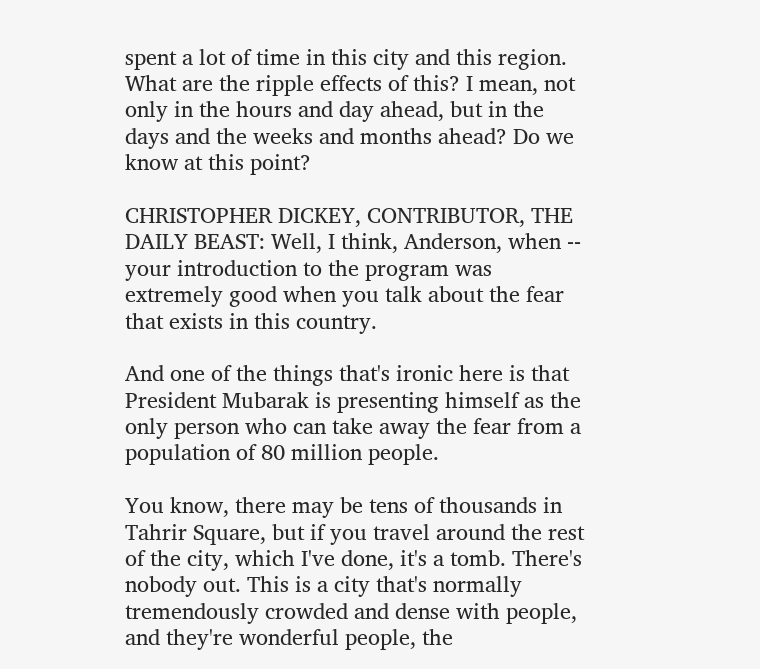spent a lot of time in this city and this region. What are the ripple effects of this? I mean, not only in the hours and day ahead, but in the days and the weeks and months ahead? Do we know at this point?

CHRISTOPHER DICKEY, CONTRIBUTOR, THE DAILY BEAST: Well, I think, Anderson, when -- your introduction to the program was extremely good when you talk about the fear that exists in this country.

And one of the things that's ironic here is that President Mubarak is presenting himself as the only person who can take away the fear from a population of 80 million people.

You know, there may be tens of thousands in Tahrir Square, but if you travel around the rest of the city, which I've done, it's a tomb. There's nobody out. This is a city that's normally tremendously crowded and dense with people, and they're wonderful people, the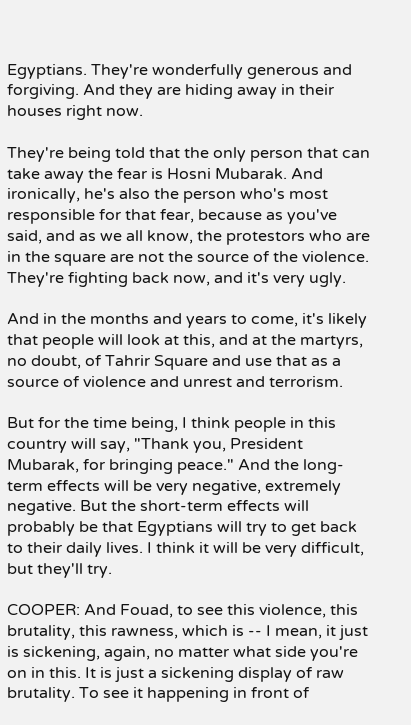Egyptians. They're wonderfully generous and forgiving. And they are hiding away in their houses right now.

They're being told that the only person that can take away the fear is Hosni Mubarak. And ironically, he's also the person who's most responsible for that fear, because as you've said, and as we all know, the protestors who are in the square are not the source of the violence. They're fighting back now, and it's very ugly.

And in the months and years to come, it's likely that people will look at this, and at the martyrs, no doubt, of Tahrir Square and use that as a source of violence and unrest and terrorism.

But for the time being, I think people in this country will say, "Thank you, President Mubarak, for bringing peace." And the long-term effects will be very negative, extremely negative. But the short-term effects will probably be that Egyptians will try to get back to their daily lives. I think it will be very difficult, but they'll try.

COOPER: And Fouad, to see this violence, this brutality, this rawness, which is -- I mean, it just is sickening, again, no matter what side you're on in this. It is just a sickening display of raw brutality. To see it happening in front of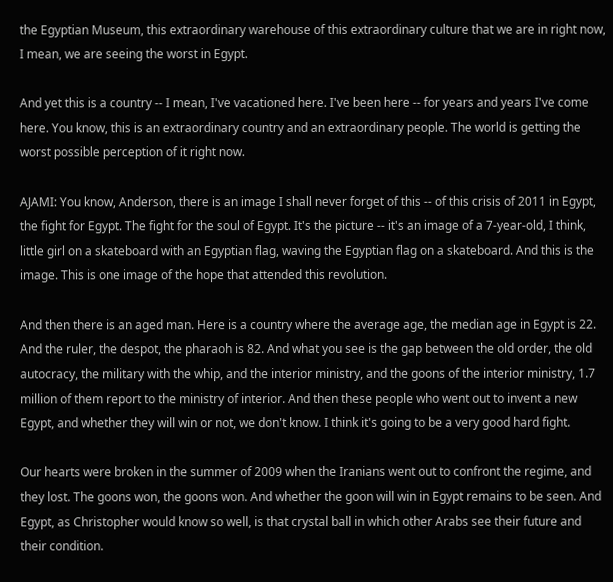the Egyptian Museum, this extraordinary warehouse of this extraordinary culture that we are in right now, I mean, we are seeing the worst in Egypt.

And yet this is a country -- I mean, I've vacationed here. I've been here -- for years and years I've come here. You know, this is an extraordinary country and an extraordinary people. The world is getting the worst possible perception of it right now.

AJAMI: You know, Anderson, there is an image I shall never forget of this -- of this crisis of 2011 in Egypt, the fight for Egypt. The fight for the soul of Egypt. It's the picture -- it's an image of a 7-year-old, I think, little girl on a skateboard with an Egyptian flag, waving the Egyptian flag on a skateboard. And this is the image. This is one image of the hope that attended this revolution.

And then there is an aged man. Here is a country where the average age, the median age in Egypt is 22. And the ruler, the despot, the pharaoh is 82. And what you see is the gap between the old order, the old autocracy, the military with the whip, and the interior ministry, and the goons of the interior ministry, 1.7 million of them report to the ministry of interior. And then these people who went out to invent a new Egypt, and whether they will win or not, we don't know. I think it's going to be a very good hard fight.

Our hearts were broken in the summer of 2009 when the Iranians went out to confront the regime, and they lost. The goons won, the goons won. And whether the goon will win in Egypt remains to be seen. And Egypt, as Christopher would know so well, is that crystal ball in which other Arabs see their future and their condition.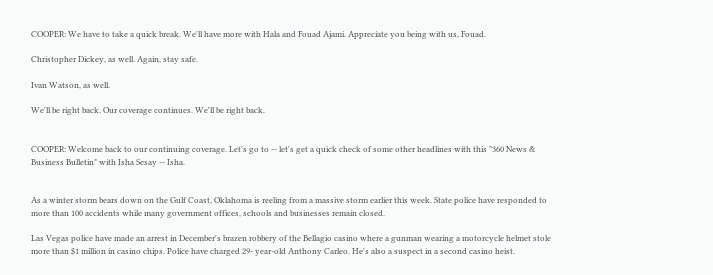COOPER: We have to take a quick break. We'll have more with Hala and Fouad Ajami. Appreciate you being with us, Fouad.

Christopher Dickey, as well. Again, stay safe.

Ivan Watson, as well.

We'll be right back. Our coverage continues. We'll be right back.


COOPER: Welcome back to our continuing coverage. Let's go to -- let's get a quick check of some other headlines with this "360 News & Business Bulletin" with Isha Sesay -- Isha.


As a winter storm bears down on the Gulf Coast, Oklahoma is reeling from a massive storm earlier this week. State police have responded to more than 100 accidents while many government offices, schools and businesses remain closed.

Las Vegas police have made an arrest in December's brazen robbery of the Bellagio casino where a gunman wearing a motorcycle helmet stole more than $1 million in casino chips. Police have charged 29- year-old Anthony Carleo. He's also a suspect in a second casino heist.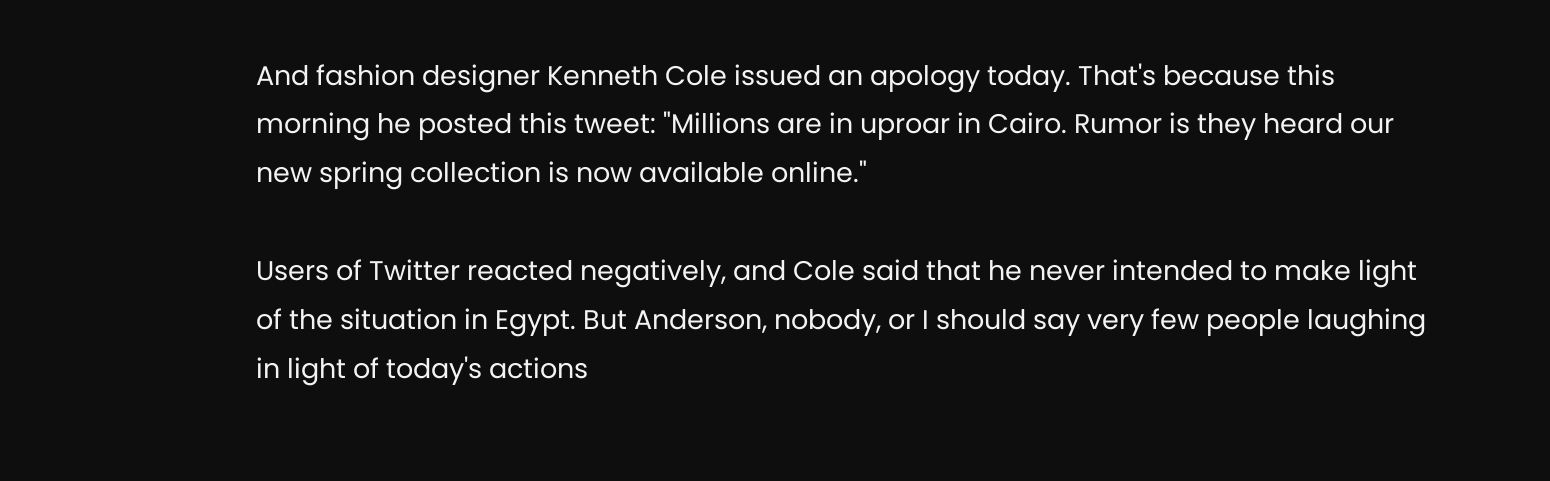And fashion designer Kenneth Cole issued an apology today. That's because this morning he posted this tweet: "Millions are in uproar in Cairo. Rumor is they heard our new spring collection is now available online."

Users of Twitter reacted negatively, and Cole said that he never intended to make light of the situation in Egypt. But Anderson, nobody, or I should say very few people laughing in light of today's actions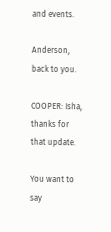and events.

Anderson, back to you.

COOPER: Isha, thanks for that update.

You want to say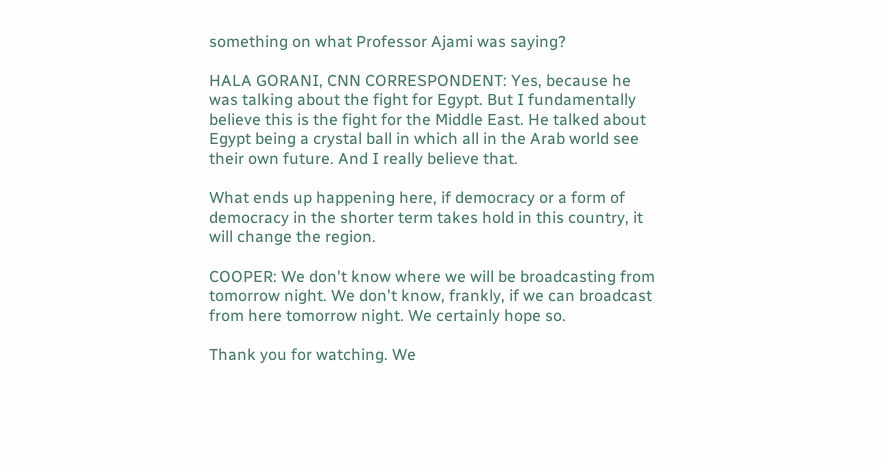something on what Professor Ajami was saying?

HALA GORANI, CNN CORRESPONDENT: Yes, because he was talking about the fight for Egypt. But I fundamentally believe this is the fight for the Middle East. He talked about Egypt being a crystal ball in which all in the Arab world see their own future. And I really believe that.

What ends up happening here, if democracy or a form of democracy in the shorter term takes hold in this country, it will change the region.

COOPER: We don't know where we will be broadcasting from tomorrow night. We don't know, frankly, if we can broadcast from here tomorrow night. We certainly hope so.

Thank you for watching. We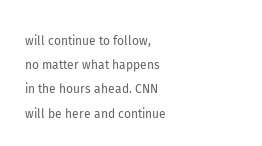will continue to follow, no matter what happens in the hours ahead. CNN will be here and continue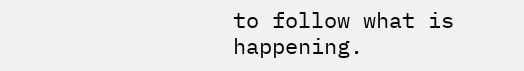to follow what is happening.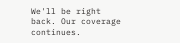We'll be right back. Our coverage continues.